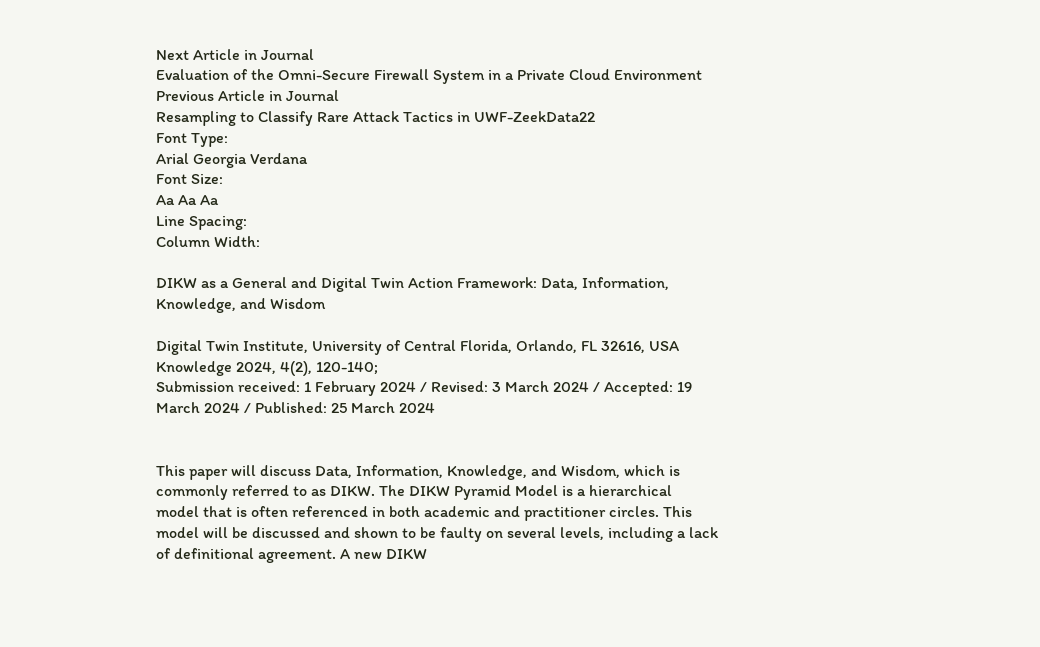Next Article in Journal
Evaluation of the Omni-Secure Firewall System in a Private Cloud Environment
Previous Article in Journal
Resampling to Classify Rare Attack Tactics in UWF-ZeekData22
Font Type:
Arial Georgia Verdana
Font Size:
Aa Aa Aa
Line Spacing:
Column Width:

DIKW as a General and Digital Twin Action Framework: Data, Information, Knowledge, and Wisdom

Digital Twin Institute, University of Central Florida, Orlando, FL 32616, USA
Knowledge 2024, 4(2), 120-140;
Submission received: 1 February 2024 / Revised: 3 March 2024 / Accepted: 19 March 2024 / Published: 25 March 2024


This paper will discuss Data, Information, Knowledge, and Wisdom, which is commonly referred to as DIKW. The DIKW Pyramid Model is a hierarchical model that is often referenced in both academic and practitioner circles. This model will be discussed and shown to be faulty on several levels, including a lack of definitional agreement. A new DIKW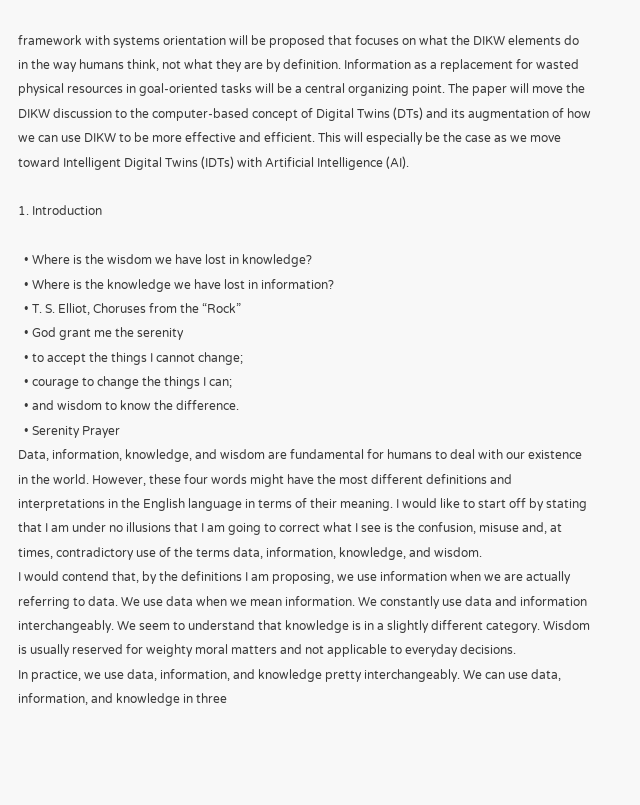framework with systems orientation will be proposed that focuses on what the DIKW elements do in the way humans think, not what they are by definition. Information as a replacement for wasted physical resources in goal-oriented tasks will be a central organizing point. The paper will move the DIKW discussion to the computer-based concept of Digital Twins (DTs) and its augmentation of how we can use DIKW to be more effective and efficient. This will especially be the case as we move toward Intelligent Digital Twins (IDTs) with Artificial Intelligence (AI).

1. Introduction

  • Where is the wisdom we have lost in knowledge?
  • Where is the knowledge we have lost in information?
  • T. S. Elliot, Choruses from the “Rock”
  • God grant me the serenity
  • to accept the things I cannot change;
  • courage to change the things I can;
  • and wisdom to know the difference.
  • Serenity Prayer
Data, information, knowledge, and wisdom are fundamental for humans to deal with our existence in the world. However, these four words might have the most different definitions and interpretations in the English language in terms of their meaning. I would like to start off by stating that I am under no illusions that I am going to correct what I see is the confusion, misuse and, at times, contradictory use of the terms data, information, knowledge, and wisdom.
I would contend that, by the definitions I am proposing, we use information when we are actually referring to data. We use data when we mean information. We constantly use data and information interchangeably. We seem to understand that knowledge is in a slightly different category. Wisdom is usually reserved for weighty moral matters and not applicable to everyday decisions.
In practice, we use data, information, and knowledge pretty interchangeably. We can use data, information, and knowledge in three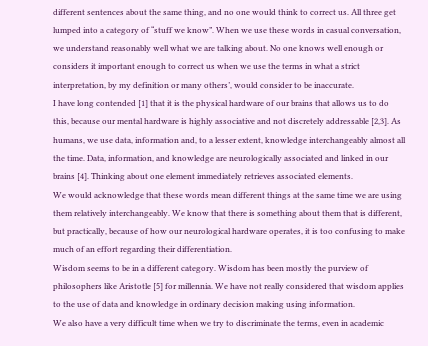different sentences about the same thing, and no one would think to correct us. All three get lumped into a category of “stuff we know”. When we use these words in casual conversation, we understand reasonably well what we are talking about. No one knows well enough or considers it important enough to correct us when we use the terms in what a strict interpretation, by my definition or many others’, would consider to be inaccurate.
I have long contended [1] that it is the physical hardware of our brains that allows us to do this, because our mental hardware is highly associative and not discretely addressable [2,3]. As humans, we use data, information and, to a lesser extent, knowledge interchangeably almost all the time. Data, information, and knowledge are neurologically associated and linked in our brains [4]. Thinking about one element immediately retrieves associated elements.
We would acknowledge that these words mean different things at the same time we are using them relatively interchangeably. We know that there is something about them that is different, but practically, because of how our neurological hardware operates, it is too confusing to make much of an effort regarding their differentiation.
Wisdom seems to be in a different category. Wisdom has been mostly the purview of philosophers like Aristotle [5] for millennia. We have not really considered that wisdom applies to the use of data and knowledge in ordinary decision making using information.
We also have a very difficult time when we try to discriminate the terms, even in academic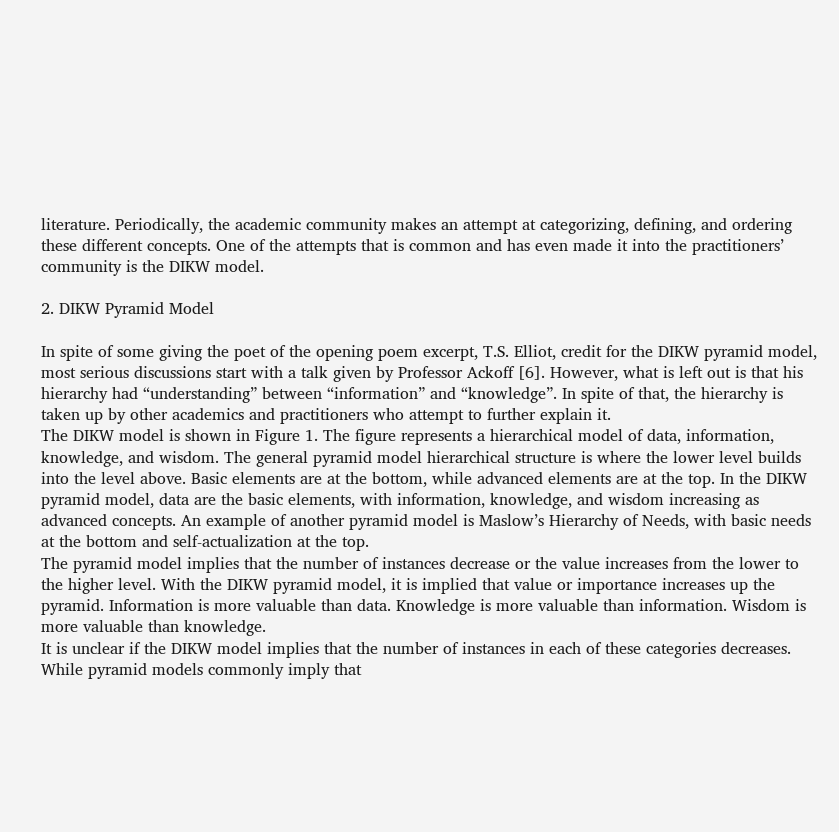literature. Periodically, the academic community makes an attempt at categorizing, defining, and ordering these different concepts. One of the attempts that is common and has even made it into the practitioners’ community is the DIKW model.

2. DIKW Pyramid Model

In spite of some giving the poet of the opening poem excerpt, T.S. Elliot, credit for the DIKW pyramid model, most serious discussions start with a talk given by Professor Ackoff [6]. However, what is left out is that his hierarchy had “understanding” between “information” and “knowledge”. In spite of that, the hierarchy is taken up by other academics and practitioners who attempt to further explain it.
The DIKW model is shown in Figure 1. The figure represents a hierarchical model of data, information, knowledge, and wisdom. The general pyramid model hierarchical structure is where the lower level builds into the level above. Basic elements are at the bottom, while advanced elements are at the top. In the DIKW pyramid model, data are the basic elements, with information, knowledge, and wisdom increasing as advanced concepts. An example of another pyramid model is Maslow’s Hierarchy of Needs, with basic needs at the bottom and self-actualization at the top.
The pyramid model implies that the number of instances decrease or the value increases from the lower to the higher level. With the DIKW pyramid model, it is implied that value or importance increases up the pyramid. Information is more valuable than data. Knowledge is more valuable than information. Wisdom is more valuable than knowledge.
It is unclear if the DIKW model implies that the number of instances in each of these categories decreases. While pyramid models commonly imply that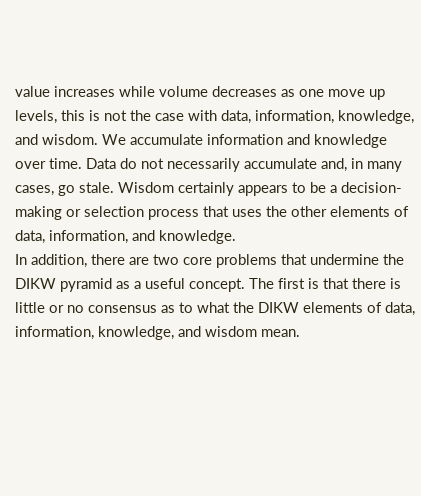value increases while volume decreases as one move up levels, this is not the case with data, information, knowledge, and wisdom. We accumulate information and knowledge over time. Data do not necessarily accumulate and, in many cases, go stale. Wisdom certainly appears to be a decision-making or selection process that uses the other elements of data, information, and knowledge.
In addition, there are two core problems that undermine the DIKW pyramid as a useful concept. The first is that there is little or no consensus as to what the DIKW elements of data, information, knowledge, and wisdom mean.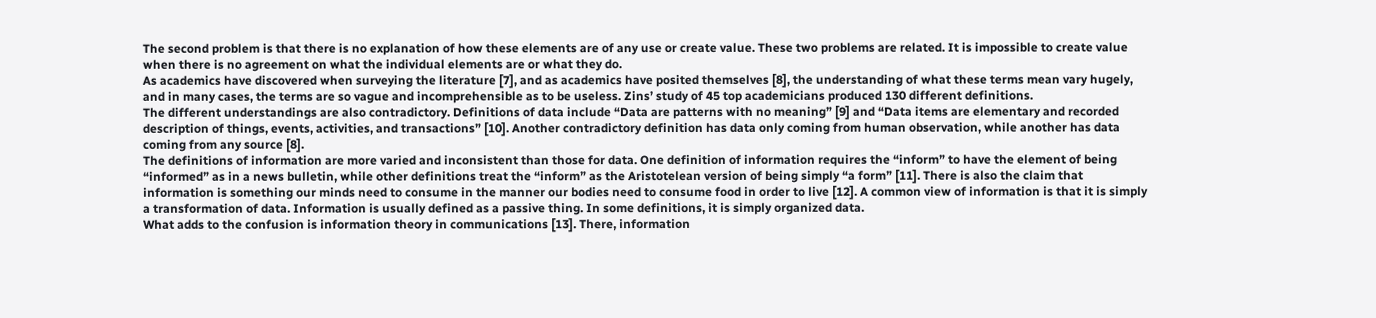The second problem is that there is no explanation of how these elements are of any use or create value. These two problems are related. It is impossible to create value when there is no agreement on what the individual elements are or what they do.
As academics have discovered when surveying the literature [7], and as academics have posited themselves [8], the understanding of what these terms mean vary hugely, and in many cases, the terms are so vague and incomprehensible as to be useless. Zins’ study of 45 top academicians produced 130 different definitions.
The different understandings are also contradictory. Definitions of data include “Data are patterns with no meaning” [9] and “Data items are elementary and recorded description of things, events, activities, and transactions” [10]. Another contradictory definition has data only coming from human observation, while another has data coming from any source [8].
The definitions of information are more varied and inconsistent than those for data. One definition of information requires the “inform” to have the element of being “informed” as in a news bulletin, while other definitions treat the “inform” as the Aristotelean version of being simply “a form” [11]. There is also the claim that information is something our minds need to consume in the manner our bodies need to consume food in order to live [12]. A common view of information is that it is simply a transformation of data. Information is usually defined as a passive thing. In some definitions, it is simply organized data.
What adds to the confusion is information theory in communications [13]. There, information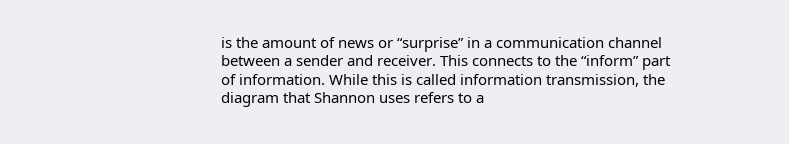is the amount of news or “surprise” in a communication channel between a sender and receiver. This connects to the “inform” part of information. While this is called information transmission, the diagram that Shannon uses refers to a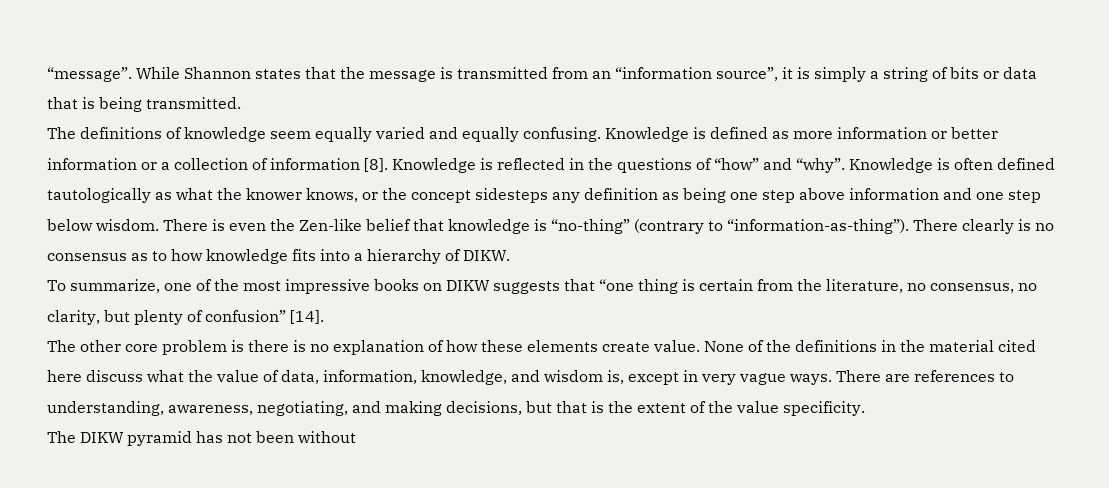“message”. While Shannon states that the message is transmitted from an “information source”, it is simply a string of bits or data that is being transmitted.
The definitions of knowledge seem equally varied and equally confusing. Knowledge is defined as more information or better information or a collection of information [8]. Knowledge is reflected in the questions of “how” and “why”. Knowledge is often defined tautologically as what the knower knows, or the concept sidesteps any definition as being one step above information and one step below wisdom. There is even the Zen-like belief that knowledge is “no-thing” (contrary to “information-as-thing”). There clearly is no consensus as to how knowledge fits into a hierarchy of DIKW.
To summarize, one of the most impressive books on DIKW suggests that “one thing is certain from the literature, no consensus, no clarity, but plenty of confusion” [14].
The other core problem is there is no explanation of how these elements create value. None of the definitions in the material cited here discuss what the value of data, information, knowledge, and wisdom is, except in very vague ways. There are references to understanding, awareness, negotiating, and making decisions, but that is the extent of the value specificity.
The DIKW pyramid has not been without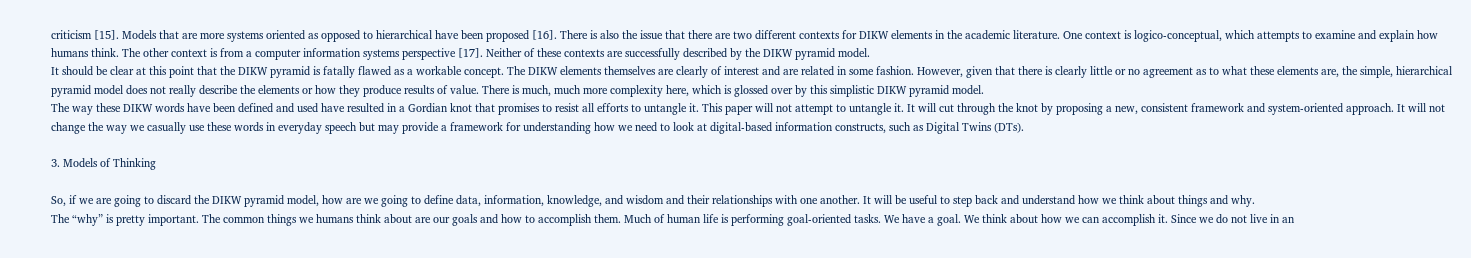criticism [15]. Models that are more systems oriented as opposed to hierarchical have been proposed [16]. There is also the issue that there are two different contexts for DIKW elements in the academic literature. One context is logico-conceptual, which attempts to examine and explain how humans think. The other context is from a computer information systems perspective [17]. Neither of these contexts are successfully described by the DIKW pyramid model.
It should be clear at this point that the DIKW pyramid is fatally flawed as a workable concept. The DIKW elements themselves are clearly of interest and are related in some fashion. However, given that there is clearly little or no agreement as to what these elements are, the simple, hierarchical pyramid model does not really describe the elements or how they produce results of value. There is much, much more complexity here, which is glossed over by this simplistic DIKW pyramid model.
The way these DIKW words have been defined and used have resulted in a Gordian knot that promises to resist all efforts to untangle it. This paper will not attempt to untangle it. It will cut through the knot by proposing a new, consistent framework and system-oriented approach. It will not change the way we casually use these words in everyday speech but may provide a framework for understanding how we need to look at digital-based information constructs, such as Digital Twins (DTs).

3. Models of Thinking

So, if we are going to discard the DIKW pyramid model, how are we going to define data, information, knowledge, and wisdom and their relationships with one another. It will be useful to step back and understand how we think about things and why.
The “why” is pretty important. The common things we humans think about are our goals and how to accomplish them. Much of human life is performing goal-oriented tasks. We have a goal. We think about how we can accomplish it. Since we do not live in an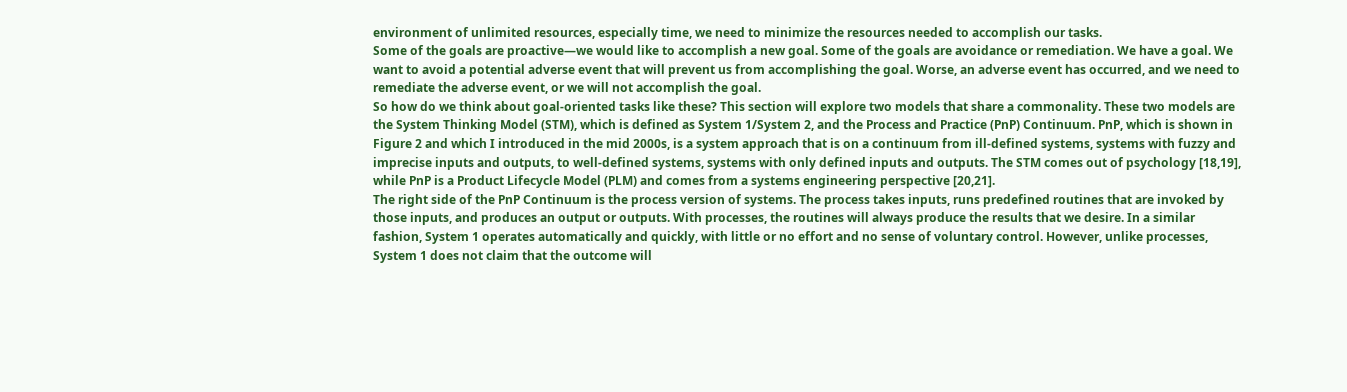environment of unlimited resources, especially time, we need to minimize the resources needed to accomplish our tasks.
Some of the goals are proactive—we would like to accomplish a new goal. Some of the goals are avoidance or remediation. We have a goal. We want to avoid a potential adverse event that will prevent us from accomplishing the goal. Worse, an adverse event has occurred, and we need to remediate the adverse event, or we will not accomplish the goal.
So how do we think about goal-oriented tasks like these? This section will explore two models that share a commonality. These two models are the System Thinking Model (STM), which is defined as System 1/System 2, and the Process and Practice (PnP) Continuum. PnP, which is shown in Figure 2 and which I introduced in the mid 2000s, is a system approach that is on a continuum from ill-defined systems, systems with fuzzy and imprecise inputs and outputs, to well-defined systems, systems with only defined inputs and outputs. The STM comes out of psychology [18,19], while PnP is a Product Lifecycle Model (PLM) and comes from a systems engineering perspective [20,21].
The right side of the PnP Continuum is the process version of systems. The process takes inputs, runs predefined routines that are invoked by those inputs, and produces an output or outputs. With processes, the routines will always produce the results that we desire. In a similar fashion, System 1 operates automatically and quickly, with little or no effort and no sense of voluntary control. However, unlike processes, System 1 does not claim that the outcome will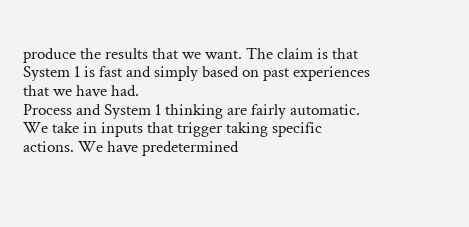produce the results that we want. The claim is that System 1 is fast and simply based on past experiences that we have had.
Process and System 1 thinking are fairly automatic. We take in inputs that trigger taking specific actions. We have predetermined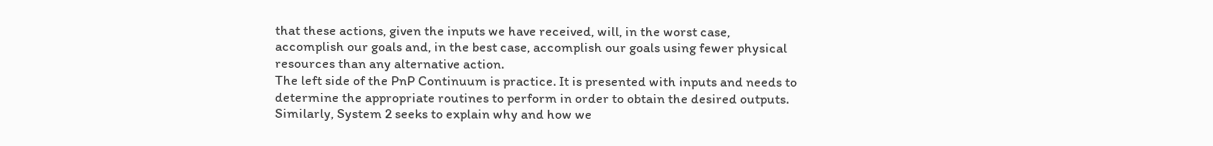that these actions, given the inputs we have received, will, in the worst case, accomplish our goals and, in the best case, accomplish our goals using fewer physical resources than any alternative action.
The left side of the PnP Continuum is practice. It is presented with inputs and needs to determine the appropriate routines to perform in order to obtain the desired outputs. Similarly, System 2 seeks to explain why and how we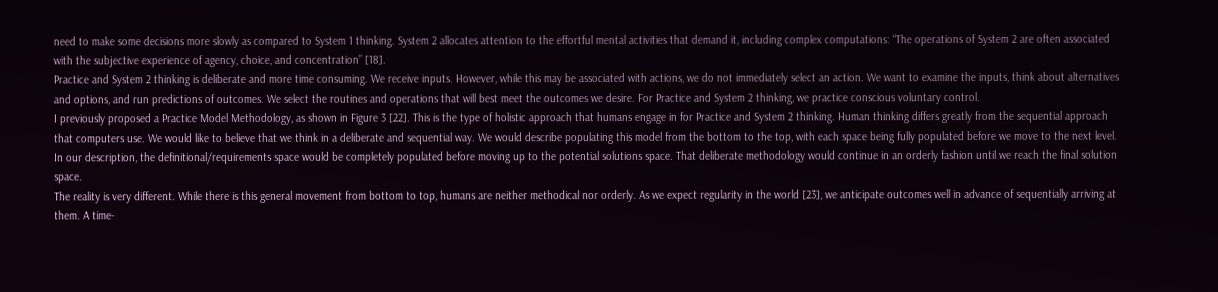need to make some decisions more slowly as compared to System 1 thinking. System 2 allocates attention to the effortful mental activities that demand it, including complex computations: “The operations of System 2 are often associated with the subjective experience of agency, choice, and concentration” [18].
Practice and System 2 thinking is deliberate and more time consuming. We receive inputs. However, while this may be associated with actions, we do not immediately select an action. We want to examine the inputs, think about alternatives and options, and run predictions of outcomes. We select the routines and operations that will best meet the outcomes we desire. For Practice and System 2 thinking, we practice conscious voluntary control.
I previously proposed a Practice Model Methodology, as shown in Figure 3 [22]. This is the type of holistic approach that humans engage in for Practice and System 2 thinking. Human thinking differs greatly from the sequential approach that computers use. We would like to believe that we think in a deliberate and sequential way. We would describe populating this model from the bottom to the top, with each space being fully populated before we move to the next level. In our description, the definitional/requirements space would be completely populated before moving up to the potential solutions space. That deliberate methodology would continue in an orderly fashion until we reach the final solution space.
The reality is very different. While there is this general movement from bottom to top, humans are neither methodical nor orderly. As we expect regularity in the world [23], we anticipate outcomes well in advance of sequentially arriving at them. A time-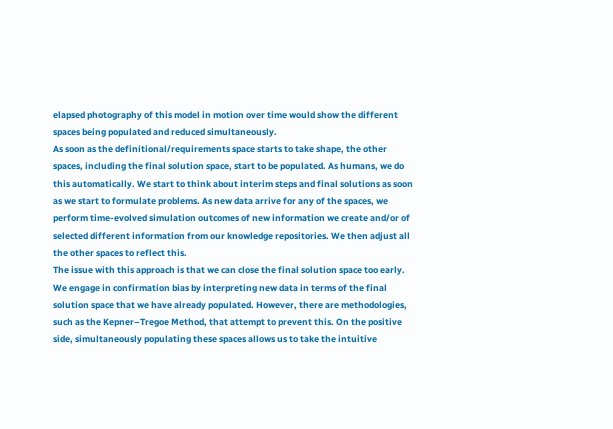elapsed photography of this model in motion over time would show the different spaces being populated and reduced simultaneously.
As soon as the definitional/requirements space starts to take shape, the other spaces, including the final solution space, start to be populated. As humans, we do this automatically. We start to think about interim steps and final solutions as soon as we start to formulate problems. As new data arrive for any of the spaces, we perform time-evolved simulation outcomes of new information we create and/or of selected different information from our knowledge repositories. We then adjust all the other spaces to reflect this.
The issue with this approach is that we can close the final solution space too early. We engage in confirmation bias by interpreting new data in terms of the final solution space that we have already populated. However, there are methodologies, such as the Kepner–Tregoe Method, that attempt to prevent this. On the positive side, simultaneously populating these spaces allows us to take the intuitive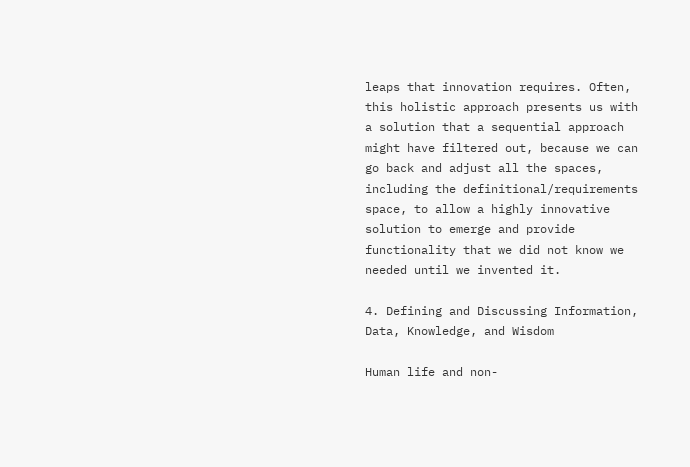leaps that innovation requires. Often, this holistic approach presents us with a solution that a sequential approach might have filtered out, because we can go back and adjust all the spaces, including the definitional/requirements space, to allow a highly innovative solution to emerge and provide functionality that we did not know we needed until we invented it.

4. Defining and Discussing Information, Data, Knowledge, and Wisdom

Human life and non-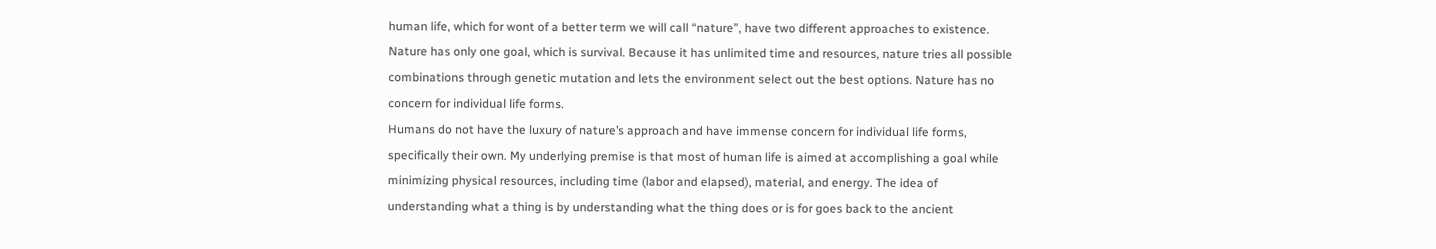human life, which for wont of a better term we will call “nature”, have two different approaches to existence. Nature has only one goal, which is survival. Because it has unlimited time and resources, nature tries all possible combinations through genetic mutation and lets the environment select out the best options. Nature has no concern for individual life forms.
Humans do not have the luxury of nature’s approach and have immense concern for individual life forms, specifically their own. My underlying premise is that most of human life is aimed at accomplishing a goal while minimizing physical resources, including time (labor and elapsed), material, and energy. The idea of understanding what a thing is by understanding what the thing does or is for goes back to the ancient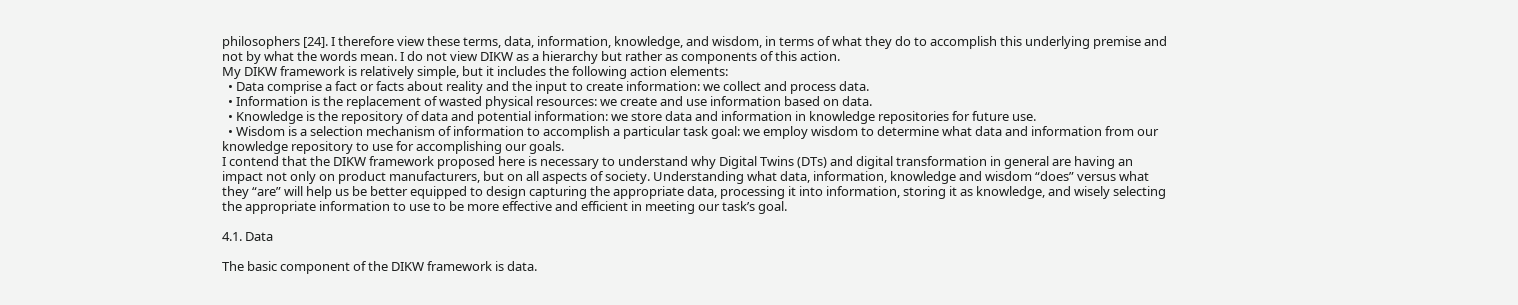philosophers [24]. I therefore view these terms, data, information, knowledge, and wisdom, in terms of what they do to accomplish this underlying premise and not by what the words mean. I do not view DIKW as a hierarchy but rather as components of this action.
My DIKW framework is relatively simple, but it includes the following action elements:
  • Data comprise a fact or facts about reality and the input to create information: we collect and process data.
  • Information is the replacement of wasted physical resources: we create and use information based on data.
  • Knowledge is the repository of data and potential information: we store data and information in knowledge repositories for future use.
  • Wisdom is a selection mechanism of information to accomplish a particular task goal: we employ wisdom to determine what data and information from our knowledge repository to use for accomplishing our goals.
I contend that the DIKW framework proposed here is necessary to understand why Digital Twins (DTs) and digital transformation in general are having an impact not only on product manufacturers, but on all aspects of society. Understanding what data, information, knowledge and wisdom “does” versus what they “are” will help us be better equipped to design capturing the appropriate data, processing it into information, storing it as knowledge, and wisely selecting the appropriate information to use to be more effective and efficient in meeting our task’s goal.

4.1. Data

The basic component of the DIKW framework is data.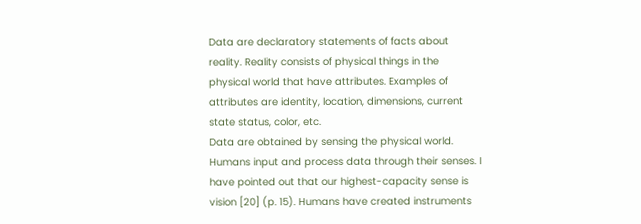Data are declaratory statements of facts about reality. Reality consists of physical things in the physical world that have attributes. Examples of attributes are identity, location, dimensions, current state status, color, etc.
Data are obtained by sensing the physical world. Humans input and process data through their senses. I have pointed out that our highest-capacity sense is vision [20] (p. 15). Humans have created instruments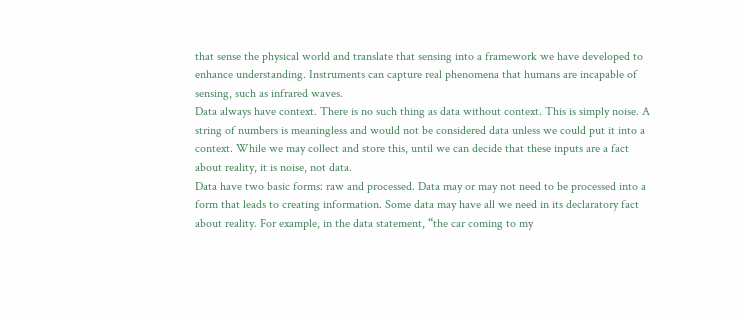that sense the physical world and translate that sensing into a framework we have developed to enhance understanding. Instruments can capture real phenomena that humans are incapable of sensing, such as infrared waves.
Data always have context. There is no such thing as data without context. This is simply noise. A string of numbers is meaningless and would not be considered data unless we could put it into a context. While we may collect and store this, until we can decide that these inputs are a fact about reality, it is noise, not data.
Data have two basic forms: raw and processed. Data may or may not need to be processed into a form that leads to creating information. Some data may have all we need in its declaratory fact about reality. For example, in the data statement, “the car coming to my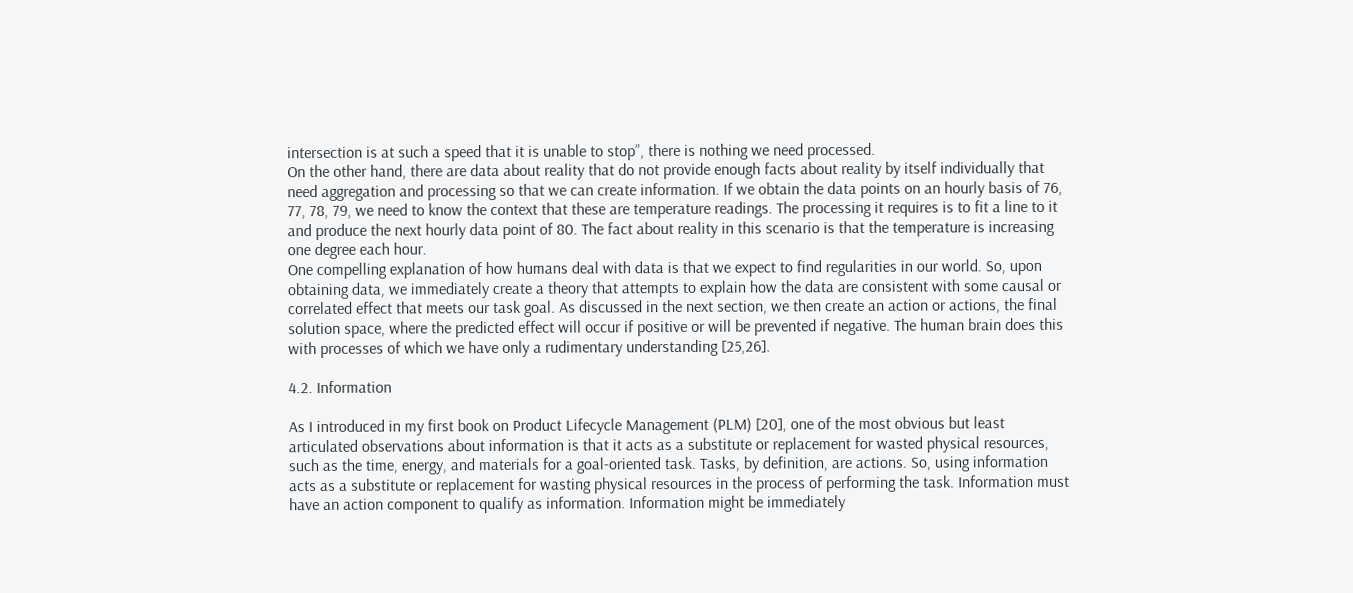intersection is at such a speed that it is unable to stop”, there is nothing we need processed.
On the other hand, there are data about reality that do not provide enough facts about reality by itself individually that need aggregation and processing so that we can create information. If we obtain the data points on an hourly basis of 76, 77, 78, 79, we need to know the context that these are temperature readings. The processing it requires is to fit a line to it and produce the next hourly data point of 80. The fact about reality in this scenario is that the temperature is increasing one degree each hour.
One compelling explanation of how humans deal with data is that we expect to find regularities in our world. So, upon obtaining data, we immediately create a theory that attempts to explain how the data are consistent with some causal or correlated effect that meets our task goal. As discussed in the next section, we then create an action or actions, the final solution space, where the predicted effect will occur if positive or will be prevented if negative. The human brain does this with processes of which we have only a rudimentary understanding [25,26].

4.2. Information

As I introduced in my first book on Product Lifecycle Management (PLM) [20], one of the most obvious but least articulated observations about information is that it acts as a substitute or replacement for wasted physical resources, such as the time, energy, and materials for a goal-oriented task. Tasks, by definition, are actions. So, using information acts as a substitute or replacement for wasting physical resources in the process of performing the task. Information must have an action component to qualify as information. Information might be immediately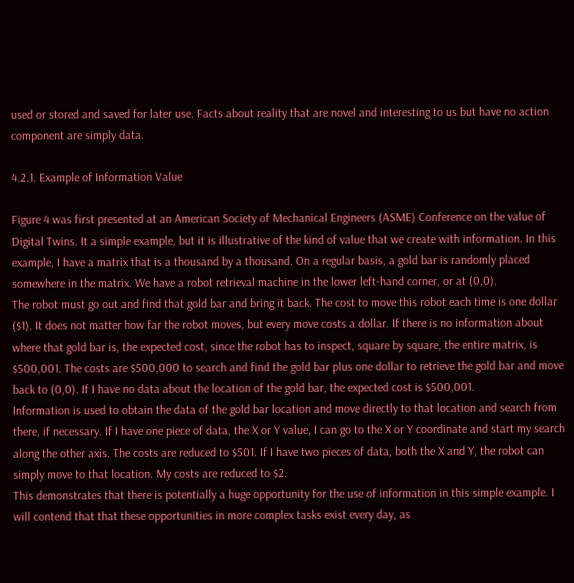used or stored and saved for later use. Facts about reality that are novel and interesting to us but have no action component are simply data.

4.2.1. Example of Information Value

Figure 4 was first presented at an American Society of Mechanical Engineers (ASME) Conference on the value of Digital Twins. It a simple example, but it is illustrative of the kind of value that we create with information. In this example, I have a matrix that is a thousand by a thousand. On a regular basis, a gold bar is randomly placed somewhere in the matrix. We have a robot retrieval machine in the lower left-hand corner, or at (0,0).
The robot must go out and find that gold bar and bring it back. The cost to move this robot each time is one dollar ($1). It does not matter how far the robot moves, but every move costs a dollar. If there is no information about where that gold bar is, the expected cost, since the robot has to inspect, square by square, the entire matrix, is $500,001. The costs are $500,000 to search and find the gold bar plus one dollar to retrieve the gold bar and move back to (0,0). If I have no data about the location of the gold bar, the expected cost is $500,001.
Information is used to obtain the data of the gold bar location and move directly to that location and search from there, if necessary. If I have one piece of data, the X or Y value, I can go to the X or Y coordinate and start my search along the other axis. The costs are reduced to $501. If I have two pieces of data, both the X and Y, the robot can simply move to that location. My costs are reduced to $2.
This demonstrates that there is potentially a huge opportunity for the use of information in this simple example. I will contend that that these opportunities in more complex tasks exist every day, as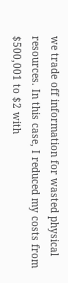we trade off information for wasted physical resources. In this case, I reduced my costs from $500,001 to $2 with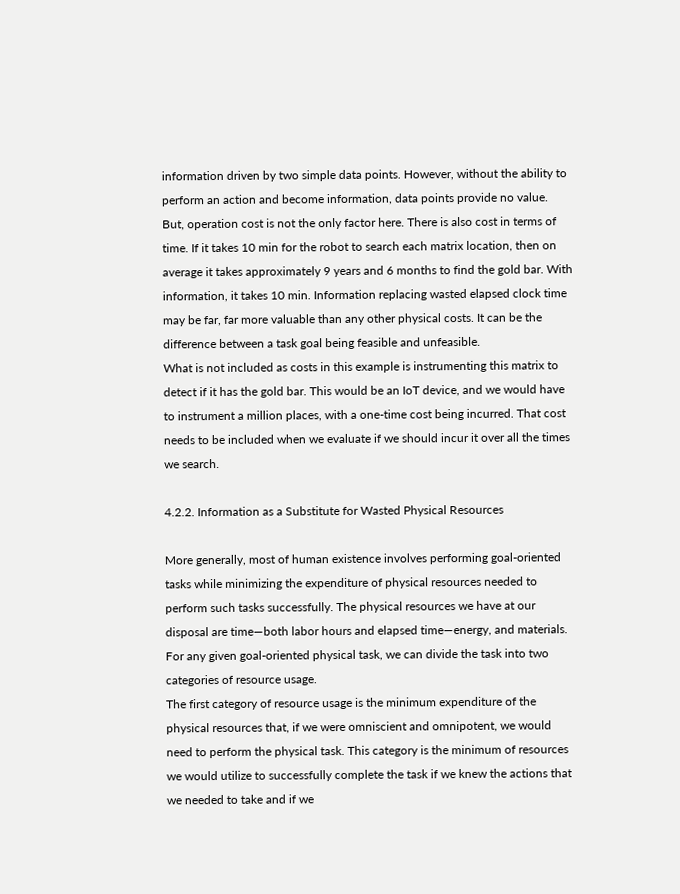information driven by two simple data points. However, without the ability to perform an action and become information, data points provide no value.
But, operation cost is not the only factor here. There is also cost in terms of time. If it takes 10 min for the robot to search each matrix location, then on average it takes approximately 9 years and 6 months to find the gold bar. With information, it takes 10 min. Information replacing wasted elapsed clock time may be far, far more valuable than any other physical costs. It can be the difference between a task goal being feasible and unfeasible.
What is not included as costs in this example is instrumenting this matrix to detect if it has the gold bar. This would be an IoT device, and we would have to instrument a million places, with a one-time cost being incurred. That cost needs to be included when we evaluate if we should incur it over all the times we search.

4.2.2. Information as a Substitute for Wasted Physical Resources

More generally, most of human existence involves performing goal-oriented tasks while minimizing the expenditure of physical resources needed to perform such tasks successfully. The physical resources we have at our disposal are time—both labor hours and elapsed time—energy, and materials. For any given goal-oriented physical task, we can divide the task into two categories of resource usage.
The first category of resource usage is the minimum expenditure of the physical resources that, if we were omniscient and omnipotent, we would need to perform the physical task. This category is the minimum of resources we would utilize to successfully complete the task if we knew the actions that we needed to take and if we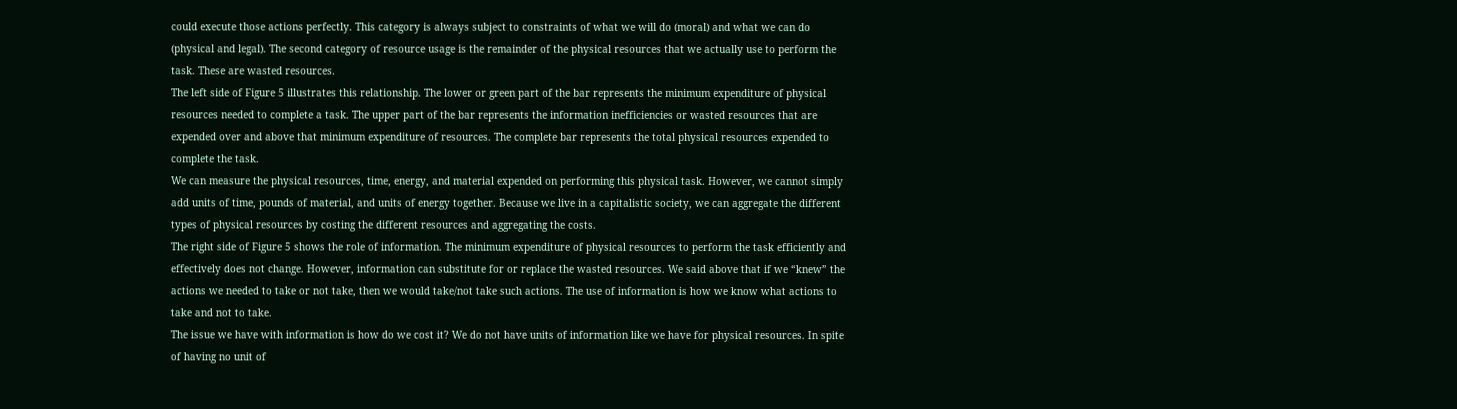could execute those actions perfectly. This category is always subject to constraints of what we will do (moral) and what we can do (physical and legal). The second category of resource usage is the remainder of the physical resources that we actually use to perform the task. These are wasted resources.
The left side of Figure 5 illustrates this relationship. The lower or green part of the bar represents the minimum expenditure of physical resources needed to complete a task. The upper part of the bar represents the information inefficiencies or wasted resources that are expended over and above that minimum expenditure of resources. The complete bar represents the total physical resources expended to complete the task.
We can measure the physical resources, time, energy, and material expended on performing this physical task. However, we cannot simply add units of time, pounds of material, and units of energy together. Because we live in a capitalistic society, we can aggregate the different types of physical resources by costing the different resources and aggregating the costs.
The right side of Figure 5 shows the role of information. The minimum expenditure of physical resources to perform the task efficiently and effectively does not change. However, information can substitute for or replace the wasted resources. We said above that if we “knew” the actions we needed to take or not take, then we would take/not take such actions. The use of information is how we know what actions to take and not to take.
The issue we have with information is how do we cost it? We do not have units of information like we have for physical resources. In spite of having no unit of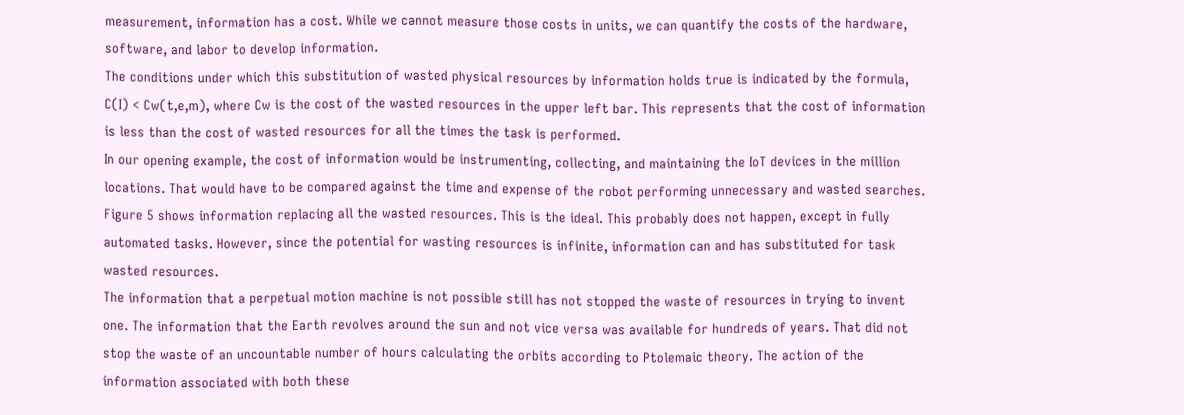measurement, information has a cost. While we cannot measure those costs in units, we can quantify the costs of the hardware, software, and labor to develop information.
The conditions under which this substitution of wasted physical resources by information holds true is indicated by the formula, C(I) < Cw(t,e,m), where Cw is the cost of the wasted resources in the upper left bar. This represents that the cost of information is less than the cost of wasted resources for all the times the task is performed.
In our opening example, the cost of information would be instrumenting, collecting, and maintaining the IoT devices in the million locations. That would have to be compared against the time and expense of the robot performing unnecessary and wasted searches.
Figure 5 shows information replacing all the wasted resources. This is the ideal. This probably does not happen, except in fully automated tasks. However, since the potential for wasting resources is infinite, information can and has substituted for task wasted resources.
The information that a perpetual motion machine is not possible still has not stopped the waste of resources in trying to invent one. The information that the Earth revolves around the sun and not vice versa was available for hundreds of years. That did not stop the waste of an uncountable number of hours calculating the orbits according to Ptolemaic theory. The action of the information associated with both these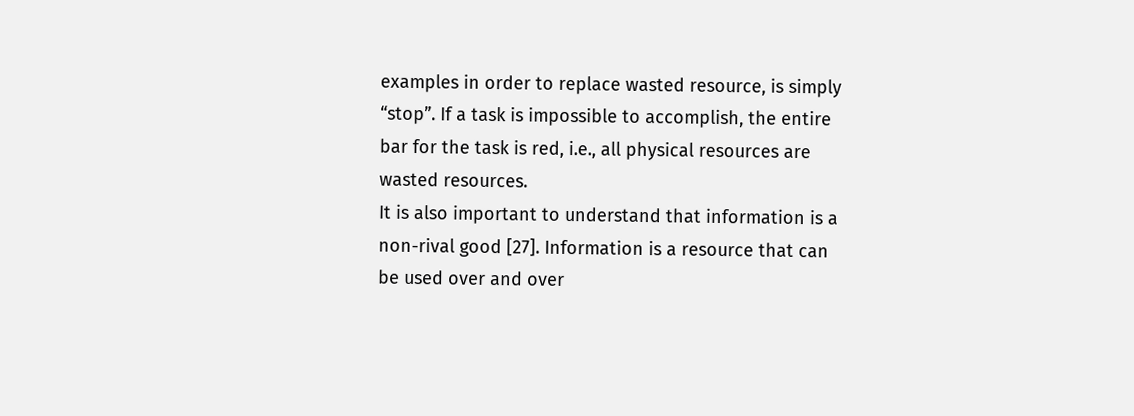examples in order to replace wasted resource, is simply “stop”. If a task is impossible to accomplish, the entire bar for the task is red, i.e., all physical resources are wasted resources.
It is also important to understand that information is a non-rival good [27]. Information is a resource that can be used over and over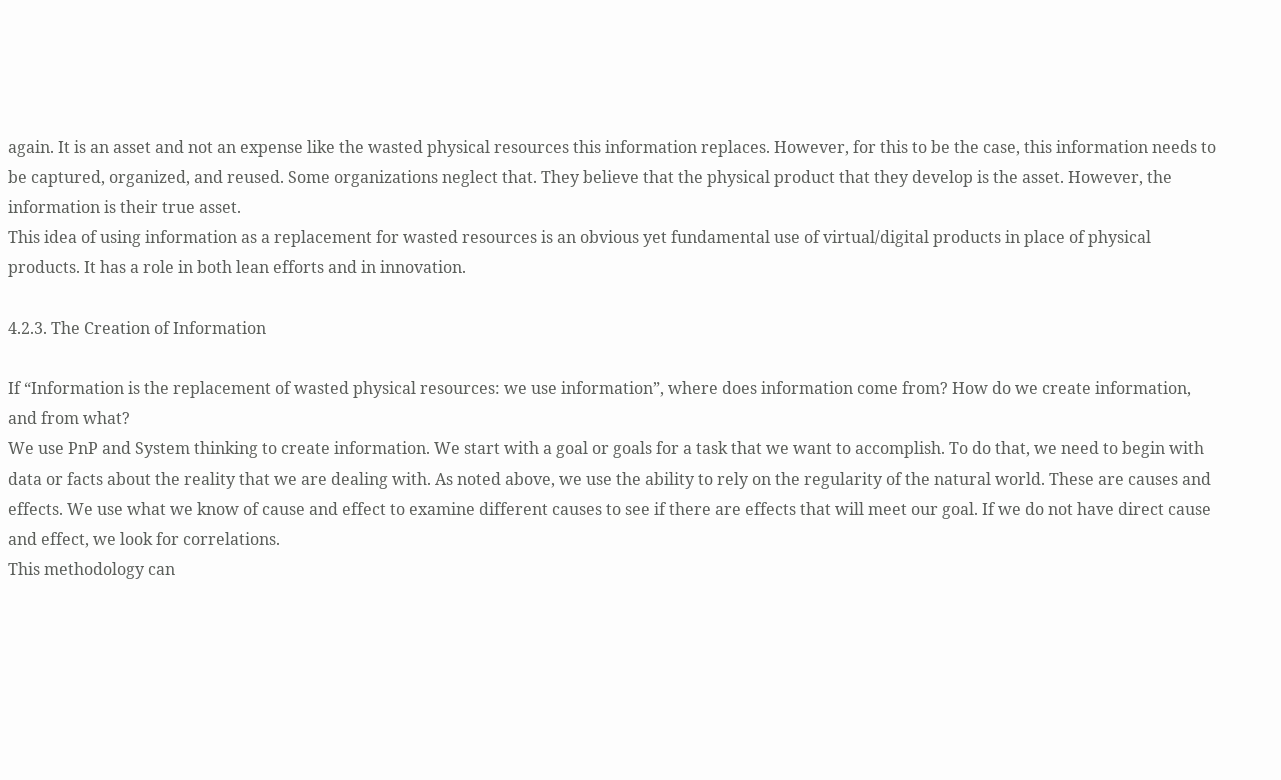again. It is an asset and not an expense like the wasted physical resources this information replaces. However, for this to be the case, this information needs to be captured, organized, and reused. Some organizations neglect that. They believe that the physical product that they develop is the asset. However, the information is their true asset.
This idea of using information as a replacement for wasted resources is an obvious yet fundamental use of virtual/digital products in place of physical products. It has a role in both lean efforts and in innovation.

4.2.3. The Creation of Information

If “Information is the replacement of wasted physical resources: we use information”, where does information come from? How do we create information, and from what?
We use PnP and System thinking to create information. We start with a goal or goals for a task that we want to accomplish. To do that, we need to begin with data or facts about the reality that we are dealing with. As noted above, we use the ability to rely on the regularity of the natural world. These are causes and effects. We use what we know of cause and effect to examine different causes to see if there are effects that will meet our goal. If we do not have direct cause and effect, we look for correlations.
This methodology can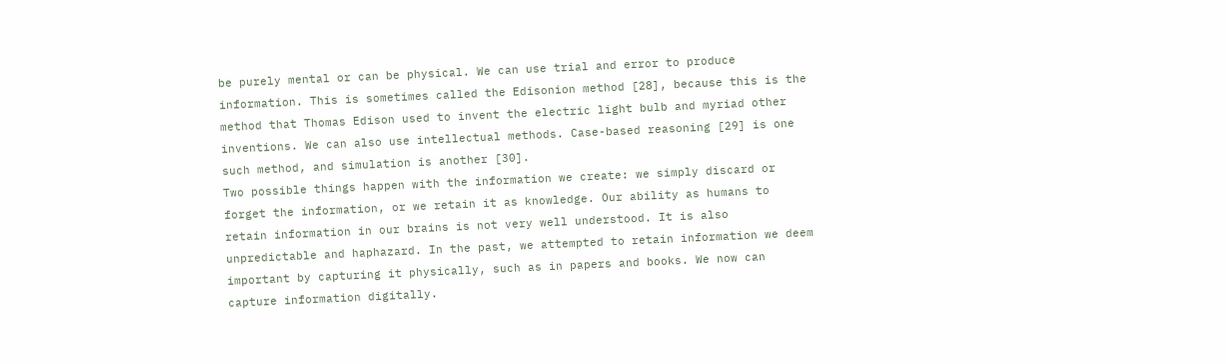be purely mental or can be physical. We can use trial and error to produce information. This is sometimes called the Edisonion method [28], because this is the method that Thomas Edison used to invent the electric light bulb and myriad other inventions. We can also use intellectual methods. Case-based reasoning [29] is one such method, and simulation is another [30].
Two possible things happen with the information we create: we simply discard or forget the information, or we retain it as knowledge. Our ability as humans to retain information in our brains is not very well understood. It is also unpredictable and haphazard. In the past, we attempted to retain information we deem important by capturing it physically, such as in papers and books. We now can capture information digitally.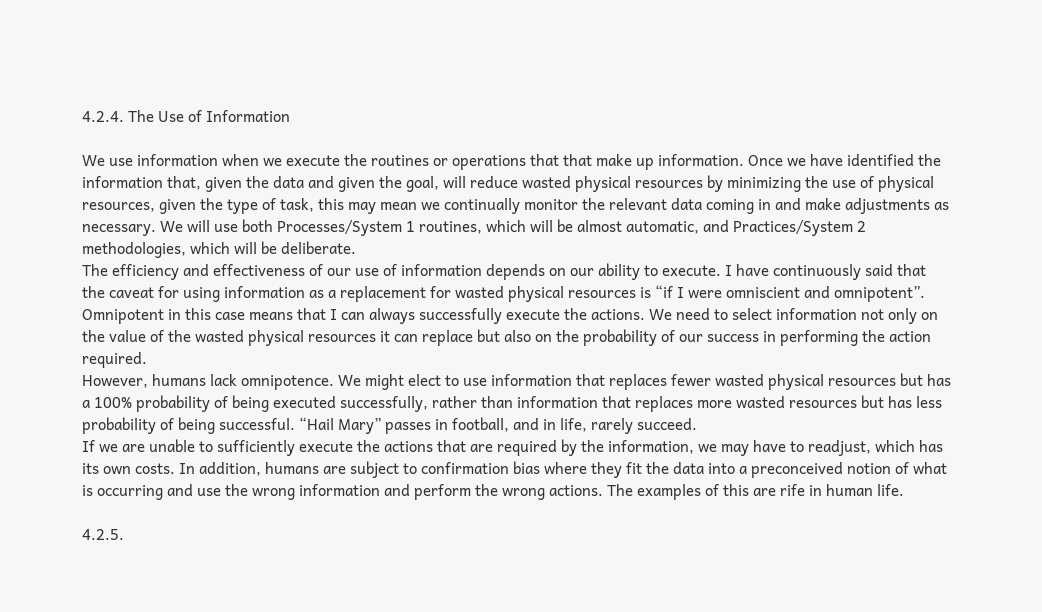4.2.4. The Use of Information

We use information when we execute the routines or operations that that make up information. Once we have identified the information that, given the data and given the goal, will reduce wasted physical resources by minimizing the use of physical resources, given the type of task, this may mean we continually monitor the relevant data coming in and make adjustments as necessary. We will use both Processes/System 1 routines, which will be almost automatic, and Practices/System 2 methodologies, which will be deliberate.
The efficiency and effectiveness of our use of information depends on our ability to execute. I have continuously said that the caveat for using information as a replacement for wasted physical resources is “if I were omniscient and omnipotent”. Omnipotent in this case means that I can always successfully execute the actions. We need to select information not only on the value of the wasted physical resources it can replace but also on the probability of our success in performing the action required.
However, humans lack omnipotence. We might elect to use information that replaces fewer wasted physical resources but has a 100% probability of being executed successfully, rather than information that replaces more wasted resources but has less probability of being successful. “Hail Mary” passes in football, and in life, rarely succeed.
If we are unable to sufficiently execute the actions that are required by the information, we may have to readjust, which has its own costs. In addition, humans are subject to confirmation bias where they fit the data into a preconceived notion of what is occurring and use the wrong information and perform the wrong actions. The examples of this are rife in human life.

4.2.5.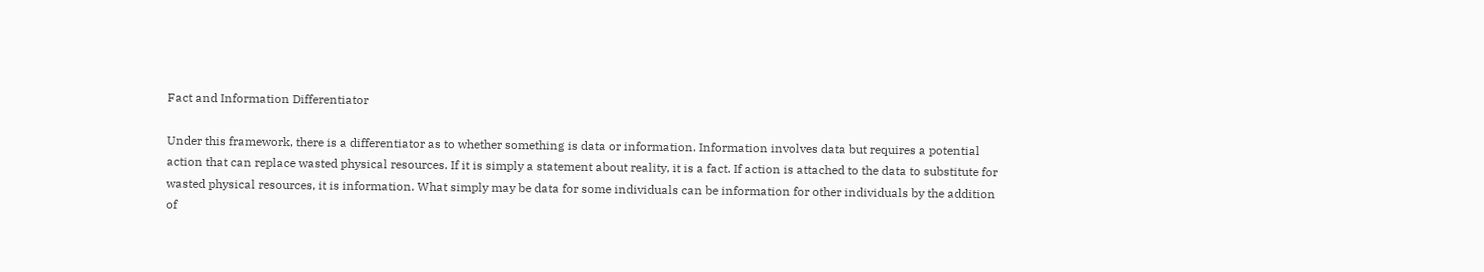Fact and Information Differentiator

Under this framework, there is a differentiator as to whether something is data or information. Information involves data but requires a potential action that can replace wasted physical resources. If it is simply a statement about reality, it is a fact. If action is attached to the data to substitute for wasted physical resources, it is information. What simply may be data for some individuals can be information for other individuals by the addition of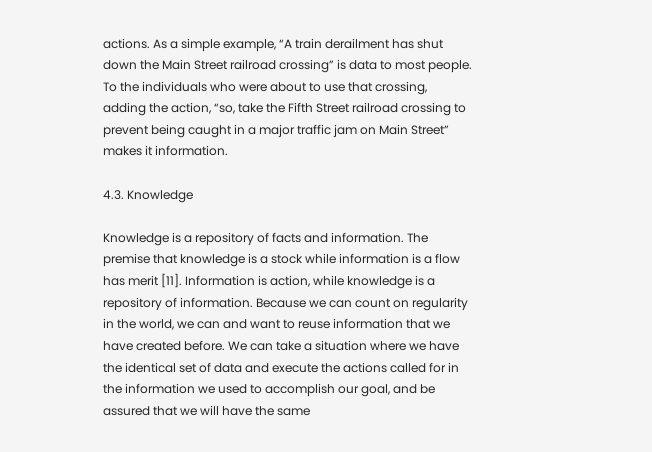actions. As a simple example, “A train derailment has shut down the Main Street railroad crossing” is data to most people. To the individuals who were about to use that crossing, adding the action, “so, take the Fifth Street railroad crossing to prevent being caught in a major traffic jam on Main Street” makes it information.

4.3. Knowledge

Knowledge is a repository of facts and information. The premise that knowledge is a stock while information is a flow has merit [11]. Information is action, while knowledge is a repository of information. Because we can count on regularity in the world, we can and want to reuse information that we have created before. We can take a situation where we have the identical set of data and execute the actions called for in the information we used to accomplish our goal, and be assured that we will have the same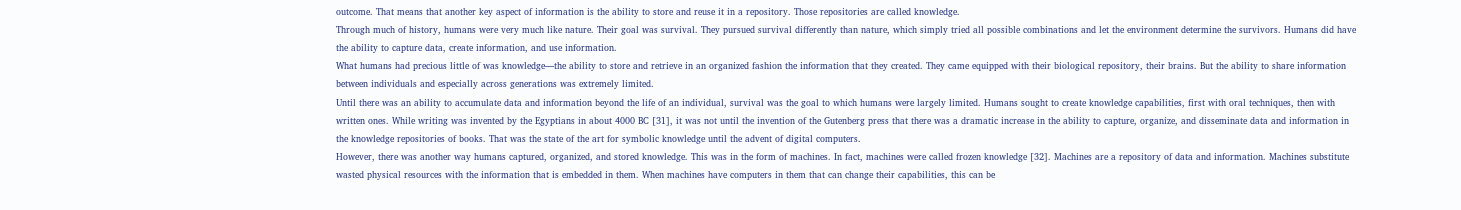outcome. That means that another key aspect of information is the ability to store and reuse it in a repository. Those repositories are called knowledge.
Through much of history, humans were very much like nature. Their goal was survival. They pursued survival differently than nature, which simply tried all possible combinations and let the environment determine the survivors. Humans did have the ability to capture data, create information, and use information.
What humans had precious little of was knowledge—the ability to store and retrieve in an organized fashion the information that they created. They came equipped with their biological repository, their brains. But the ability to share information between individuals and especially across generations was extremely limited.
Until there was an ability to accumulate data and information beyond the life of an individual, survival was the goal to which humans were largely limited. Humans sought to create knowledge capabilities, first with oral techniques, then with written ones. While writing was invented by the Egyptians in about 4000 BC [31], it was not until the invention of the Gutenberg press that there was a dramatic increase in the ability to capture, organize, and disseminate data and information in the knowledge repositories of books. That was the state of the art for symbolic knowledge until the advent of digital computers.
However, there was another way humans captured, organized, and stored knowledge. This was in the form of machines. In fact, machines were called frozen knowledge [32]. Machines are a repository of data and information. Machines substitute wasted physical resources with the information that is embedded in them. When machines have computers in them that can change their capabilities, this can be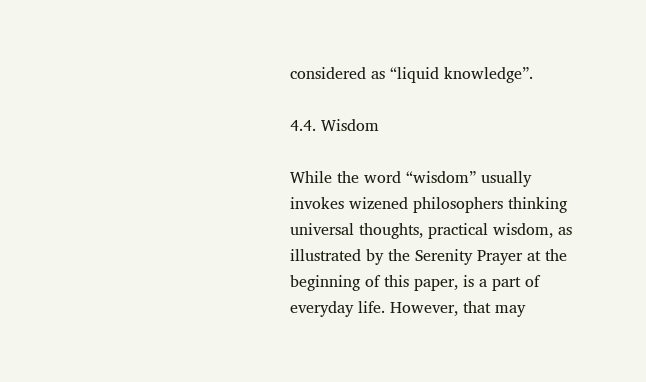considered as “liquid knowledge”.

4.4. Wisdom

While the word “wisdom” usually invokes wizened philosophers thinking universal thoughts, practical wisdom, as illustrated by the Serenity Prayer at the beginning of this paper, is a part of everyday life. However, that may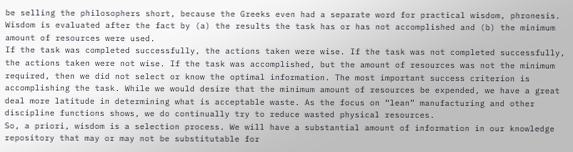be selling the philosophers short, because the Greeks even had a separate word for practical wisdom, phronesis. Wisdom is evaluated after the fact by (a) the results the task has or has not accomplished and (b) the minimum amount of resources were used.
If the task was completed successfully, the actions taken were wise. If the task was not completed successfully, the actions taken were not wise. If the task was accomplished, but the amount of resources was not the minimum required, then we did not select or know the optimal information. The most important success criterion is accomplishing the task. While we would desire that the minimum amount of resources be expended, we have a great deal more latitude in determining what is acceptable waste. As the focus on “lean” manufacturing and other discipline functions shows, we do continually try to reduce wasted physical resources.
So, a priori, wisdom is a selection process. We will have a substantial amount of information in our knowledge repository that may or may not be substitutable for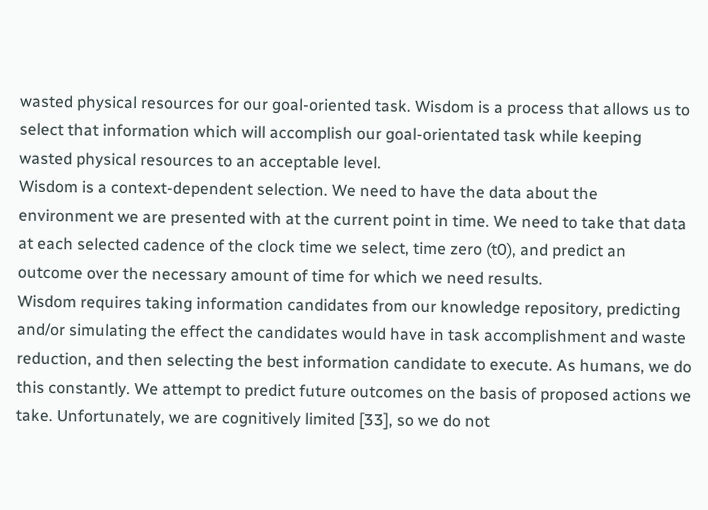wasted physical resources for our goal-oriented task. Wisdom is a process that allows us to select that information which will accomplish our goal-orientated task while keeping wasted physical resources to an acceptable level.
Wisdom is a context-dependent selection. We need to have the data about the environment we are presented with at the current point in time. We need to take that data at each selected cadence of the clock time we select, time zero (t0), and predict an outcome over the necessary amount of time for which we need results.
Wisdom requires taking information candidates from our knowledge repository, predicting and/or simulating the effect the candidates would have in task accomplishment and waste reduction, and then selecting the best information candidate to execute. As humans, we do this constantly. We attempt to predict future outcomes on the basis of proposed actions we take. Unfortunately, we are cognitively limited [33], so we do not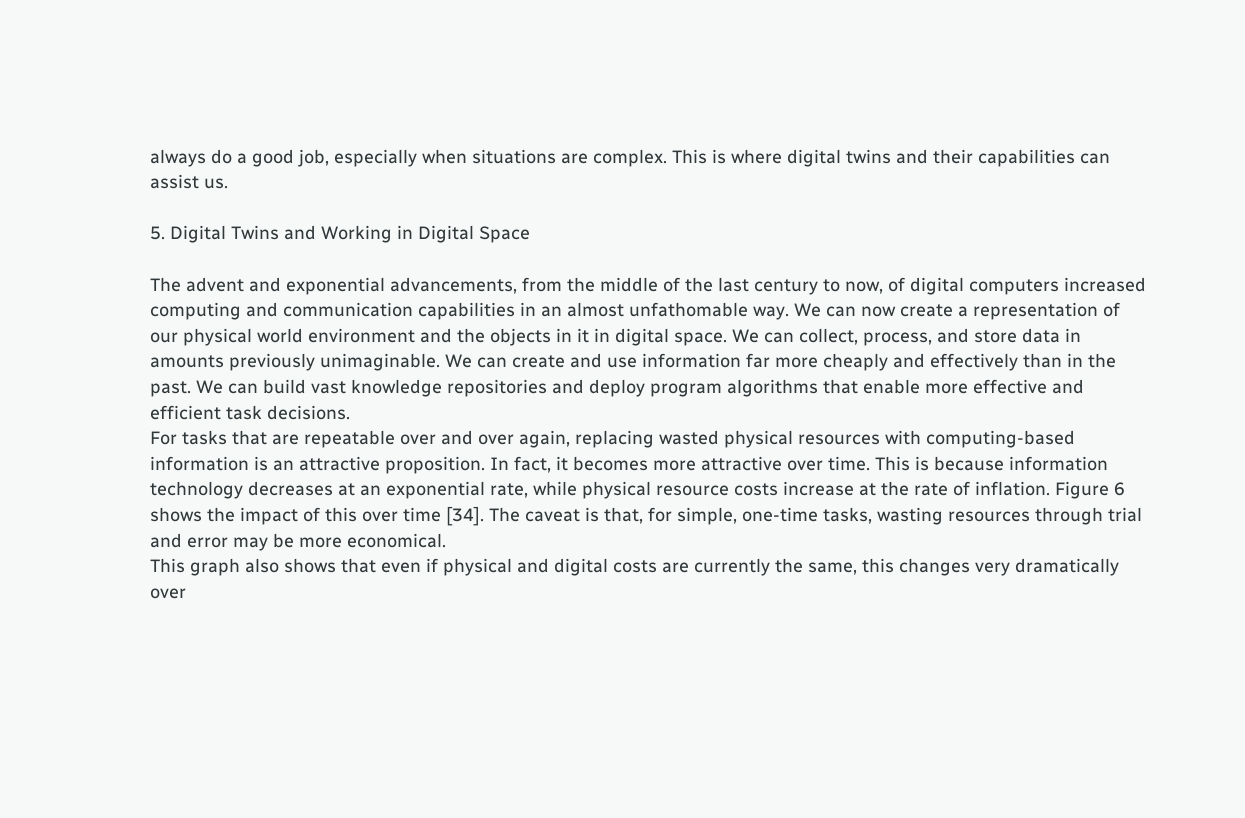always do a good job, especially when situations are complex. This is where digital twins and their capabilities can assist us.

5. Digital Twins and Working in Digital Space

The advent and exponential advancements, from the middle of the last century to now, of digital computers increased computing and communication capabilities in an almost unfathomable way. We can now create a representation of our physical world environment and the objects in it in digital space. We can collect, process, and store data in amounts previously unimaginable. We can create and use information far more cheaply and effectively than in the past. We can build vast knowledge repositories and deploy program algorithms that enable more effective and efficient task decisions.
For tasks that are repeatable over and over again, replacing wasted physical resources with computing-based information is an attractive proposition. In fact, it becomes more attractive over time. This is because information technology decreases at an exponential rate, while physical resource costs increase at the rate of inflation. Figure 6 shows the impact of this over time [34]. The caveat is that, for simple, one-time tasks, wasting resources through trial and error may be more economical.
This graph also shows that even if physical and digital costs are currently the same, this changes very dramatically over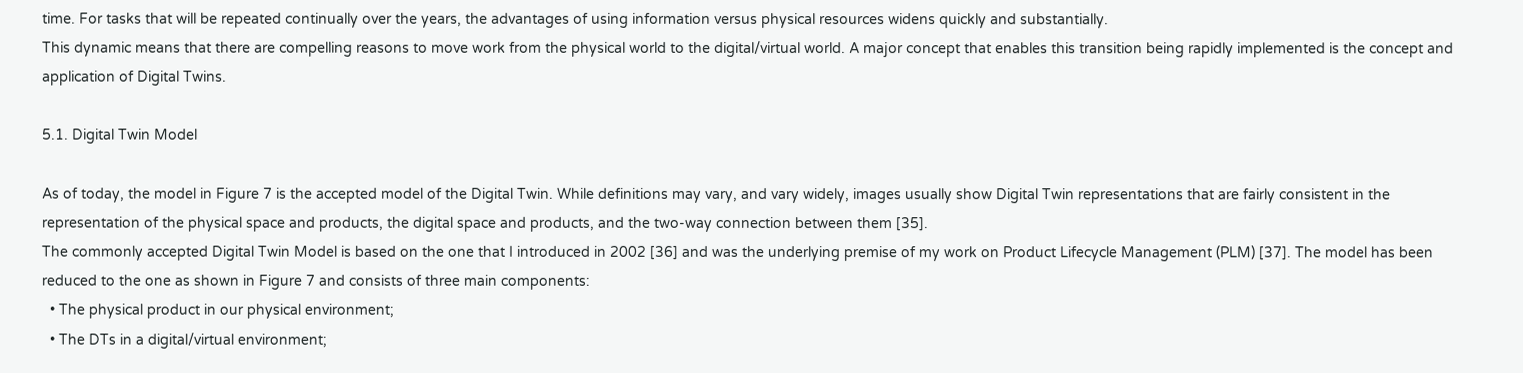time. For tasks that will be repeated continually over the years, the advantages of using information versus physical resources widens quickly and substantially.
This dynamic means that there are compelling reasons to move work from the physical world to the digital/virtual world. A major concept that enables this transition being rapidly implemented is the concept and application of Digital Twins.

5.1. Digital Twin Model

As of today, the model in Figure 7 is the accepted model of the Digital Twin. While definitions may vary, and vary widely, images usually show Digital Twin representations that are fairly consistent in the representation of the physical space and products, the digital space and products, and the two-way connection between them [35].
The commonly accepted Digital Twin Model is based on the one that I introduced in 2002 [36] and was the underlying premise of my work on Product Lifecycle Management (PLM) [37]. The model has been reduced to the one as shown in Figure 7 and consists of three main components:
  • The physical product in our physical environment;
  • The DTs in a digital/virtual environment;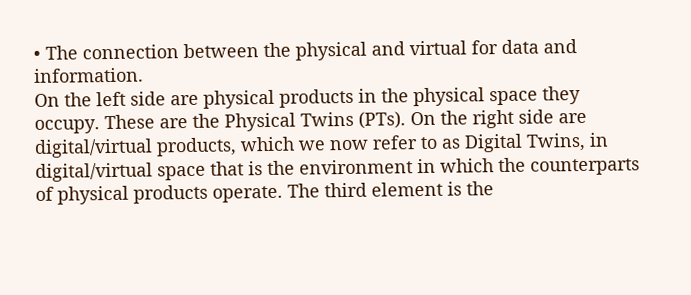• The connection between the physical and virtual for data and information.
On the left side are physical products in the physical space they occupy. These are the Physical Twins (PTs). On the right side are digital/virtual products, which we now refer to as Digital Twins, in digital/virtual space that is the environment in which the counterparts of physical products operate. The third element is the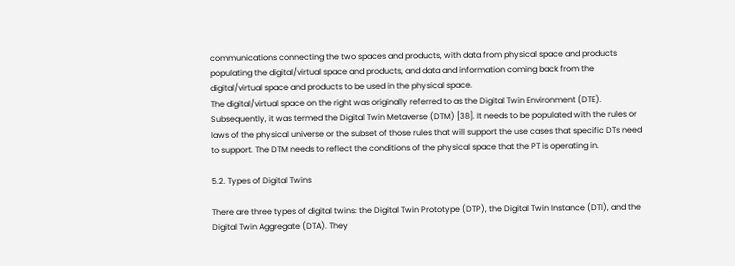communications connecting the two spaces and products, with data from physical space and products populating the digital/virtual space and products, and data and information coming back from the digital/virtual space and products to be used in the physical space.
The digital/virtual space on the right was originally referred to as the Digital Twin Environment (DTE). Subsequently, it was termed the Digital Twin Metaverse (DTM) [38]. It needs to be populated with the rules or laws of the physical universe or the subset of those rules that will support the use cases that specific DTs need to support. The DTM needs to reflect the conditions of the physical space that the PT is operating in.

5.2. Types of Digital Twins

There are three types of digital twins: the Digital Twin Prototype (DTP), the Digital Twin Instance (DTI), and the Digital Twin Aggregate (DTA). They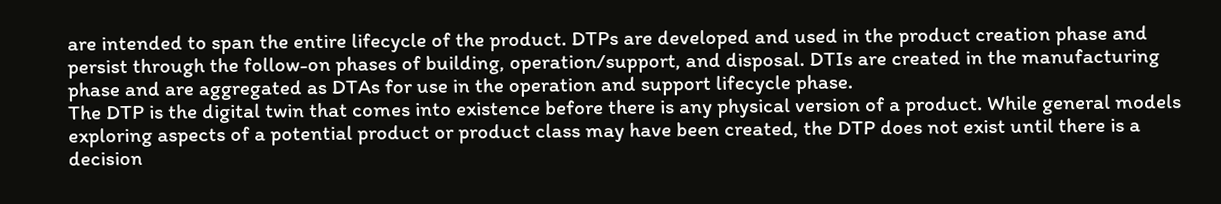are intended to span the entire lifecycle of the product. DTPs are developed and used in the product creation phase and persist through the follow-on phases of building, operation/support, and disposal. DTIs are created in the manufacturing phase and are aggregated as DTAs for use in the operation and support lifecycle phase.
The DTP is the digital twin that comes into existence before there is any physical version of a product. While general models exploring aspects of a potential product or product class may have been created, the DTP does not exist until there is a decision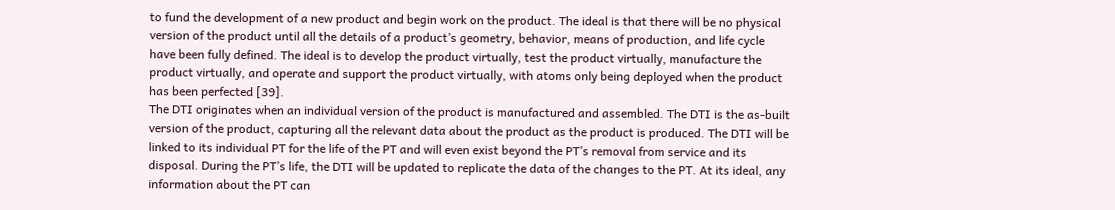to fund the development of a new product and begin work on the product. The ideal is that there will be no physical version of the product until all the details of a product’s geometry, behavior, means of production, and life cycle have been fully defined. The ideal is to develop the product virtually, test the product virtually, manufacture the product virtually, and operate and support the product virtually, with atoms only being deployed when the product has been perfected [39].
The DTI originates when an individual version of the product is manufactured and assembled. The DTI is the as-built version of the product, capturing all the relevant data about the product as the product is produced. The DTI will be linked to its individual PT for the life of the PT and will even exist beyond the PT’s removal from service and its disposal. During the PT’s life, the DTI will be updated to replicate the data of the changes to the PT. At its ideal, any information about the PT can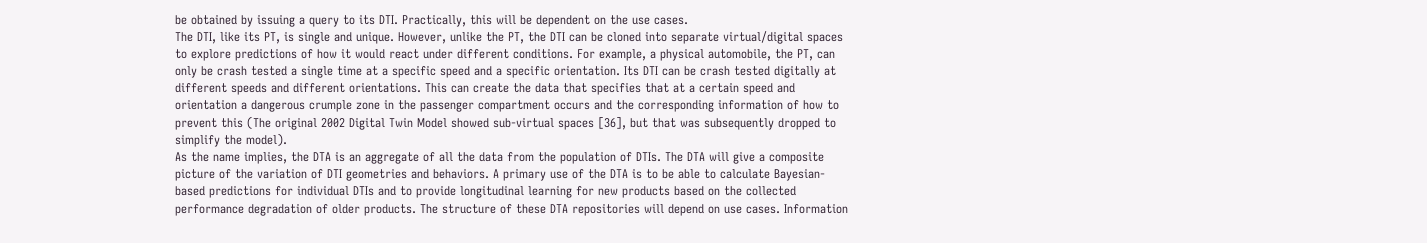be obtained by issuing a query to its DTI. Practically, this will be dependent on the use cases.
The DTI, like its PT, is single and unique. However, unlike the PT, the DTI can be cloned into separate virtual/digital spaces to explore predictions of how it would react under different conditions. For example, a physical automobile, the PT, can only be crash tested a single time at a specific speed and a specific orientation. Its DTI can be crash tested digitally at different speeds and different orientations. This can create the data that specifies that at a certain speed and orientation a dangerous crumple zone in the passenger compartment occurs and the corresponding information of how to prevent this (The original 2002 Digital Twin Model showed sub-virtual spaces [36], but that was subsequently dropped to simplify the model).
As the name implies, the DTA is an aggregate of all the data from the population of DTIs. The DTA will give a composite picture of the variation of DTI geometries and behaviors. A primary use of the DTA is to be able to calculate Bayesian-based predictions for individual DTIs and to provide longitudinal learning for new products based on the collected performance degradation of older products. The structure of these DTA repositories will depend on use cases. Information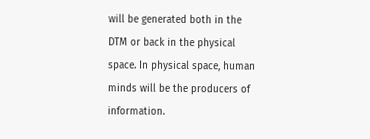will be generated both in the DTM or back in the physical space. In physical space, human minds will be the producers of information.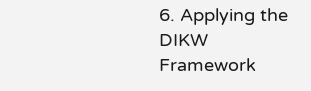6. Applying the DIKW Framework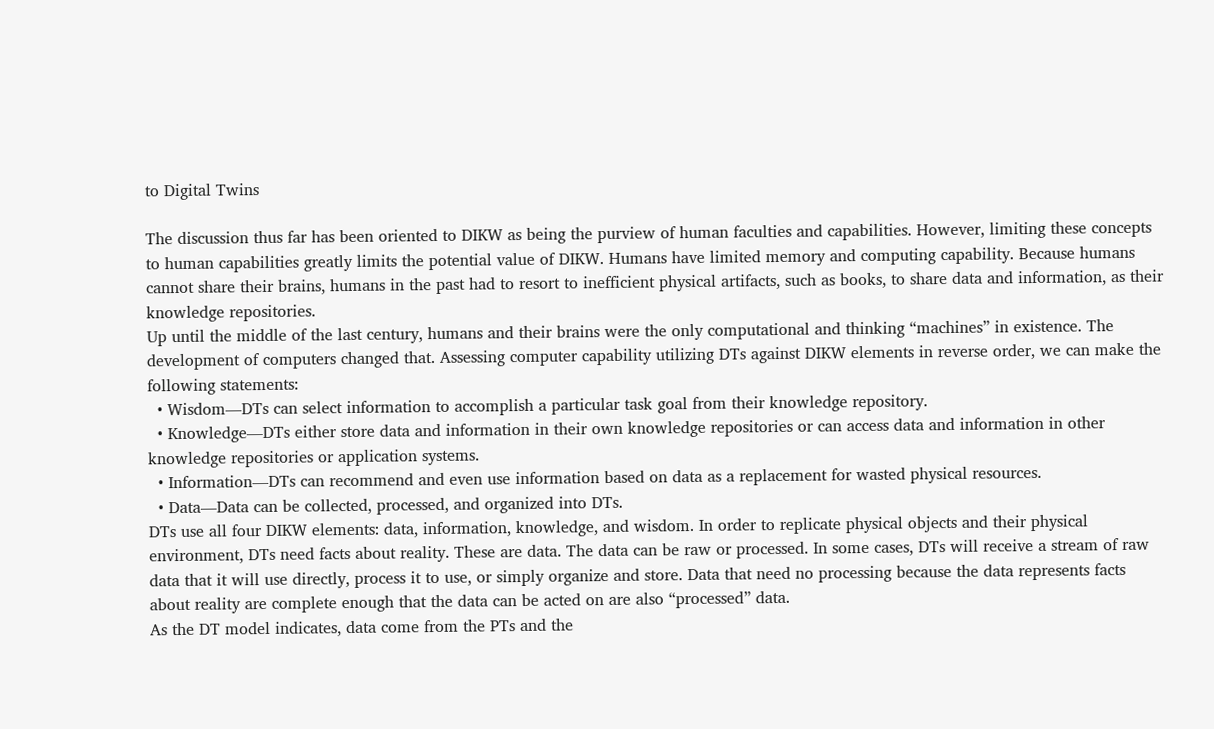to Digital Twins

The discussion thus far has been oriented to DIKW as being the purview of human faculties and capabilities. However, limiting these concepts to human capabilities greatly limits the potential value of DIKW. Humans have limited memory and computing capability. Because humans cannot share their brains, humans in the past had to resort to inefficient physical artifacts, such as books, to share data and information, as their knowledge repositories.
Up until the middle of the last century, humans and their brains were the only computational and thinking “machines” in existence. The development of computers changed that. Assessing computer capability utilizing DTs against DIKW elements in reverse order, we can make the following statements:
  • Wisdom—DTs can select information to accomplish a particular task goal from their knowledge repository.
  • Knowledge—DTs either store data and information in their own knowledge repositories or can access data and information in other knowledge repositories or application systems.
  • Information—DTs can recommend and even use information based on data as a replacement for wasted physical resources.
  • Data—Data can be collected, processed, and organized into DTs.
DTs use all four DIKW elements: data, information, knowledge, and wisdom. In order to replicate physical objects and their physical environment, DTs need facts about reality. These are data. The data can be raw or processed. In some cases, DTs will receive a stream of raw data that it will use directly, process it to use, or simply organize and store. Data that need no processing because the data represents facts about reality are complete enough that the data can be acted on are also “processed” data.
As the DT model indicates, data come from the PTs and the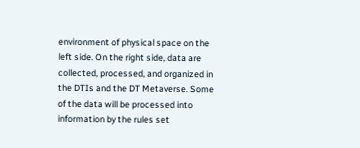environment of physical space on the left side. On the right side, data are collected, processed, and organized in the DTIs and the DT Metaverse. Some of the data will be processed into information by the rules set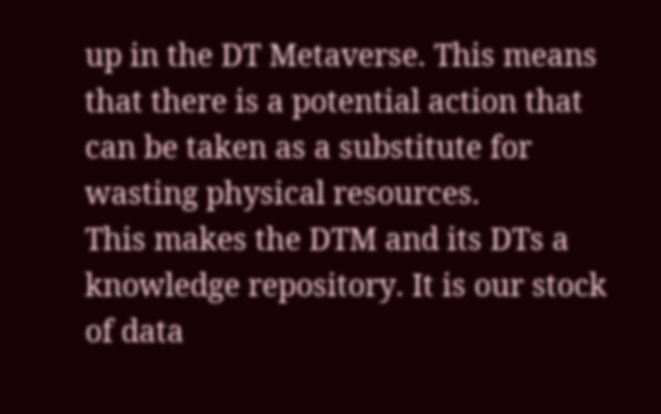up in the DT Metaverse. This means that there is a potential action that can be taken as a substitute for wasting physical resources.
This makes the DTM and its DTs a knowledge repository. It is our stock of data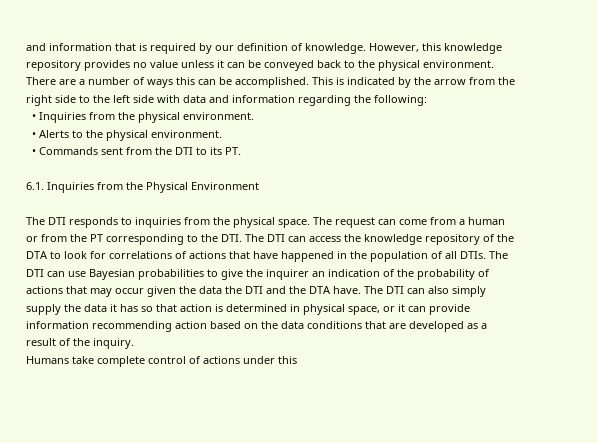and information that is required by our definition of knowledge. However, this knowledge repository provides no value unless it can be conveyed back to the physical environment. There are a number of ways this can be accomplished. This is indicated by the arrow from the right side to the left side with data and information regarding the following:
  • Inquiries from the physical environment.
  • Alerts to the physical environment.
  • Commands sent from the DTI to its PT.

6.1. Inquiries from the Physical Environment

The DTI responds to inquiries from the physical space. The request can come from a human or from the PT corresponding to the DTI. The DTI can access the knowledge repository of the DTA to look for correlations of actions that have happened in the population of all DTIs. The DTI can use Bayesian probabilities to give the inquirer an indication of the probability of actions that may occur given the data the DTI and the DTA have. The DTI can also simply supply the data it has so that action is determined in physical space, or it can provide information recommending action based on the data conditions that are developed as a result of the inquiry.
Humans take complete control of actions under this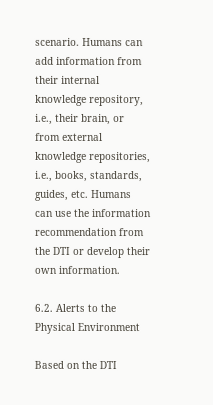scenario. Humans can add information from their internal knowledge repository, i.e., their brain, or from external knowledge repositories, i.e., books, standards, guides, etc. Humans can use the information recommendation from the DTI or develop their own information.

6.2. Alerts to the Physical Environment

Based on the DTI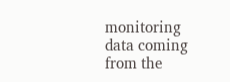monitoring data coming from the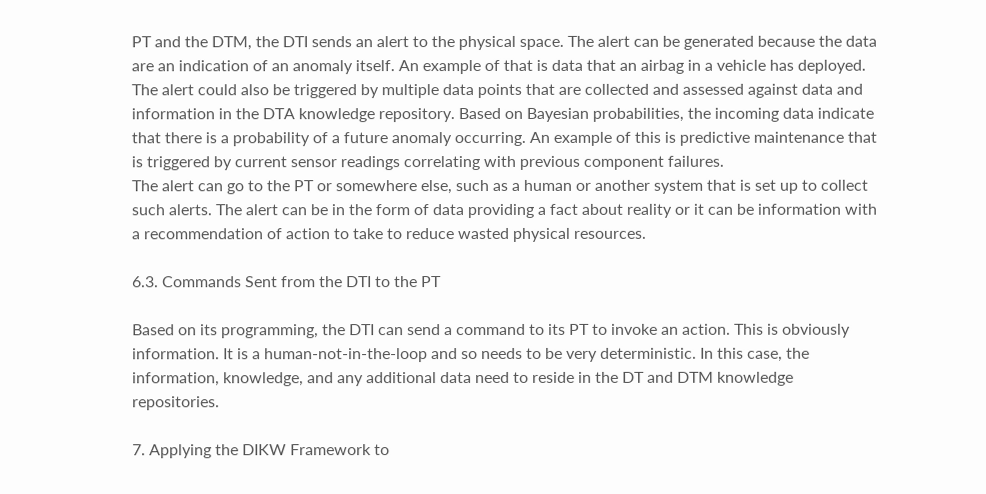PT and the DTM, the DTI sends an alert to the physical space. The alert can be generated because the data are an indication of an anomaly itself. An example of that is data that an airbag in a vehicle has deployed.
The alert could also be triggered by multiple data points that are collected and assessed against data and information in the DTA knowledge repository. Based on Bayesian probabilities, the incoming data indicate that there is a probability of a future anomaly occurring. An example of this is predictive maintenance that is triggered by current sensor readings correlating with previous component failures.
The alert can go to the PT or somewhere else, such as a human or another system that is set up to collect such alerts. The alert can be in the form of data providing a fact about reality or it can be information with a recommendation of action to take to reduce wasted physical resources.

6.3. Commands Sent from the DTI to the PT

Based on its programming, the DTI can send a command to its PT to invoke an action. This is obviously information. It is a human-not-in-the-loop and so needs to be very deterministic. In this case, the information, knowledge, and any additional data need to reside in the DT and DTM knowledge repositories.

7. Applying the DIKW Framework to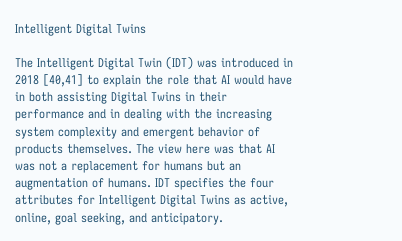Intelligent Digital Twins

The Intelligent Digital Twin (IDT) was introduced in 2018 [40,41] to explain the role that AI would have in both assisting Digital Twins in their performance and in dealing with the increasing system complexity and emergent behavior of products themselves. The view here was that AI was not a replacement for humans but an augmentation of humans. IDT specifies the four attributes for Intelligent Digital Twins as active, online, goal seeking, and anticipatory.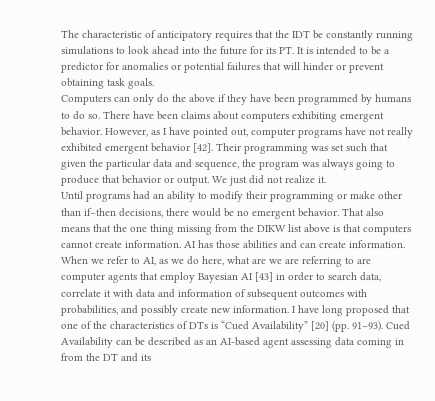The characteristic of anticipatory requires that the IDT be constantly running simulations to look ahead into the future for its PT. It is intended to be a predictor for anomalies or potential failures that will hinder or prevent obtaining task goals.
Computers can only do the above if they have been programmed by humans to do so. There have been claims about computers exhibiting emergent behavior. However, as I have pointed out, computer programs have not really exhibited emergent behavior [42]. Their programming was set such that given the particular data and sequence, the program was always going to produce that behavior or output. We just did not realize it.
Until programs had an ability to modify their programming or make other than if–then decisions, there would be no emergent behavior. That also means that the one thing missing from the DIKW list above is that computers cannot create information. AI has those abilities and can create information.
When we refer to AI, as we do here, what are we are referring to are computer agents that employ Bayesian AI [43] in order to search data, correlate it with data and information of subsequent outcomes with probabilities, and possibly create new information. I have long proposed that one of the characteristics of DTs is “Cued Availability” [20] (pp. 91–93). Cued Availability can be described as an AI-based agent assessing data coming in from the DT and its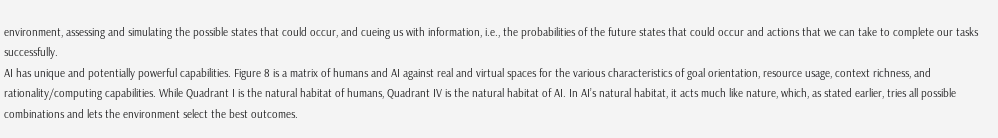environment, assessing and simulating the possible states that could occur, and cueing us with information, i.e., the probabilities of the future states that could occur and actions that we can take to complete our tasks successfully.
AI has unique and potentially powerful capabilities. Figure 8 is a matrix of humans and AI against real and virtual spaces for the various characteristics of goal orientation, resource usage, context richness, and rationality/computing capabilities. While Quadrant I is the natural habitat of humans, Quadrant IV is the natural habitat of AI. In AI’s natural habitat, it acts much like nature, which, as stated earlier, tries all possible combinations and lets the environment select the best outcomes.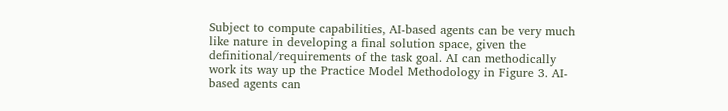Subject to compute capabilities, AI-based agents can be very much like nature in developing a final solution space, given the definitional/requirements of the task goal. AI can methodically work its way up the Practice Model Methodology in Figure 3. AI-based agents can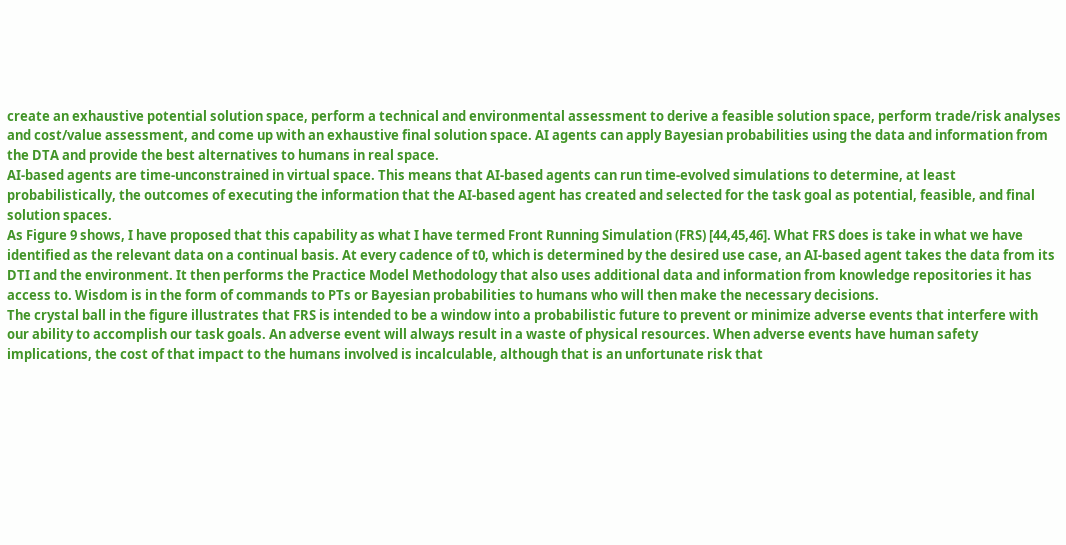create an exhaustive potential solution space, perform a technical and environmental assessment to derive a feasible solution space, perform trade/risk analyses and cost/value assessment, and come up with an exhaustive final solution space. AI agents can apply Bayesian probabilities using the data and information from the DTA and provide the best alternatives to humans in real space.
AI-based agents are time-unconstrained in virtual space. This means that AI-based agents can run time-evolved simulations to determine, at least probabilistically, the outcomes of executing the information that the AI-based agent has created and selected for the task goal as potential, feasible, and final solution spaces.
As Figure 9 shows, I have proposed that this capability as what I have termed Front Running Simulation (FRS) [44,45,46]. What FRS does is take in what we have identified as the relevant data on a continual basis. At every cadence of t0, which is determined by the desired use case, an AI-based agent takes the data from its DTI and the environment. It then performs the Practice Model Methodology that also uses additional data and information from knowledge repositories it has access to. Wisdom is in the form of commands to PTs or Bayesian probabilities to humans who will then make the necessary decisions.
The crystal ball in the figure illustrates that FRS is intended to be a window into a probabilistic future to prevent or minimize adverse events that interfere with our ability to accomplish our task goals. An adverse event will always result in a waste of physical resources. When adverse events have human safety implications, the cost of that impact to the humans involved is incalculable, although that is an unfortunate risk that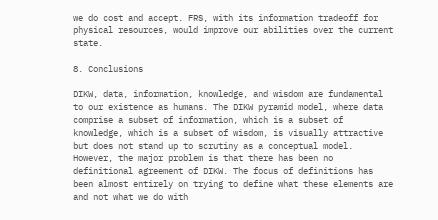we do cost and accept. FRS, with its information tradeoff for physical resources, would improve our abilities over the current state.

8. Conclusions

DIKW, data, information, knowledge, and wisdom are fundamental to our existence as humans. The DIKW pyramid model, where data comprise a subset of information, which is a subset of knowledge, which is a subset of wisdom, is visually attractive but does not stand up to scrutiny as a conceptual model. However, the major problem is that there has been no definitional agreement of DIKW. The focus of definitions has been almost entirely on trying to define what these elements are and not what we do with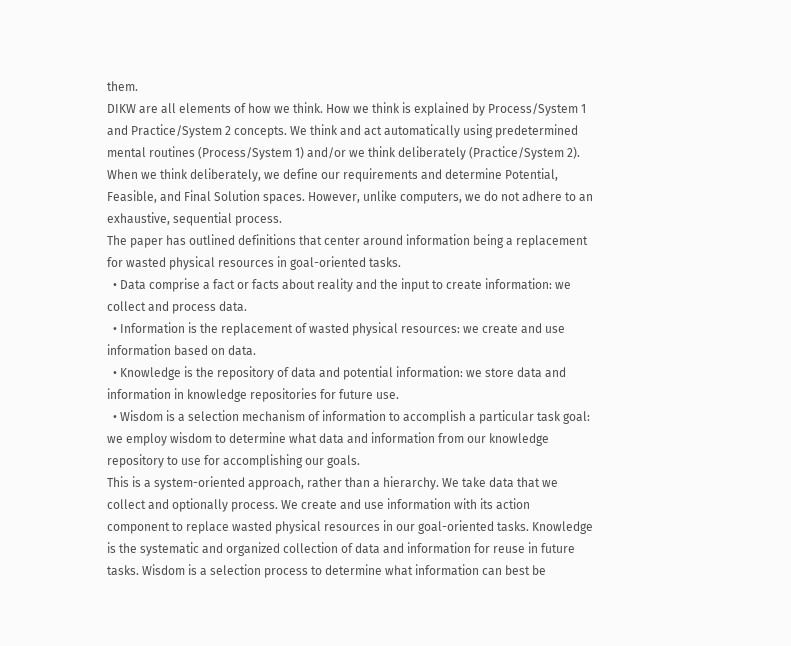them.
DIKW are all elements of how we think. How we think is explained by Process/System 1 and Practice/System 2 concepts. We think and act automatically using predetermined mental routines (Process/System 1) and/or we think deliberately (Practice/System 2). When we think deliberately, we define our requirements and determine Potential, Feasible, and Final Solution spaces. However, unlike computers, we do not adhere to an exhaustive, sequential process.
The paper has outlined definitions that center around information being a replacement for wasted physical resources in goal-oriented tasks.
  • Data comprise a fact or facts about reality and the input to create information: we collect and process data.
  • Information is the replacement of wasted physical resources: we create and use information based on data.
  • Knowledge is the repository of data and potential information: we store data and information in knowledge repositories for future use.
  • Wisdom is a selection mechanism of information to accomplish a particular task goal: we employ wisdom to determine what data and information from our knowledge repository to use for accomplishing our goals.
This is a system-oriented approach, rather than a hierarchy. We take data that we collect and optionally process. We create and use information with its action component to replace wasted physical resources in our goal-oriented tasks. Knowledge is the systematic and organized collection of data and information for reuse in future tasks. Wisdom is a selection process to determine what information can best be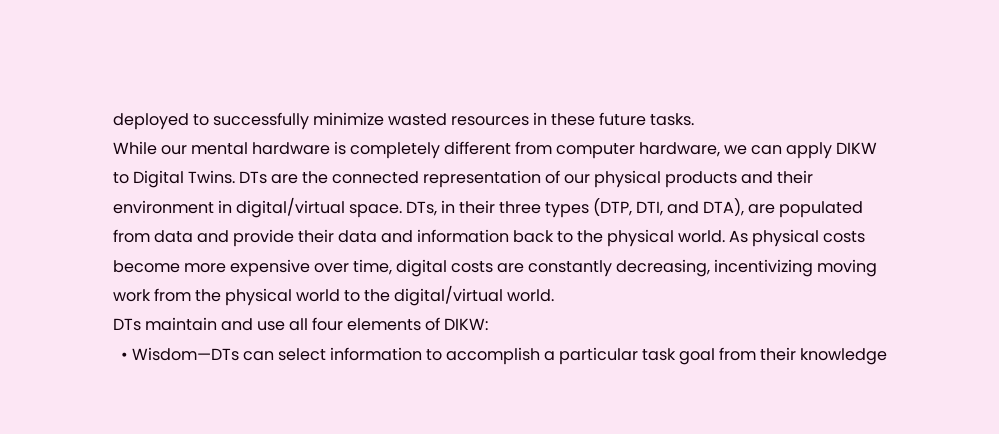deployed to successfully minimize wasted resources in these future tasks.
While our mental hardware is completely different from computer hardware, we can apply DIKW to Digital Twins. DTs are the connected representation of our physical products and their environment in digital/virtual space. DTs, in their three types (DTP, DTI, and DTA), are populated from data and provide their data and information back to the physical world. As physical costs become more expensive over time, digital costs are constantly decreasing, incentivizing moving work from the physical world to the digital/virtual world.
DTs maintain and use all four elements of DIKW:
  • Wisdom—DTs can select information to accomplish a particular task goal from their knowledge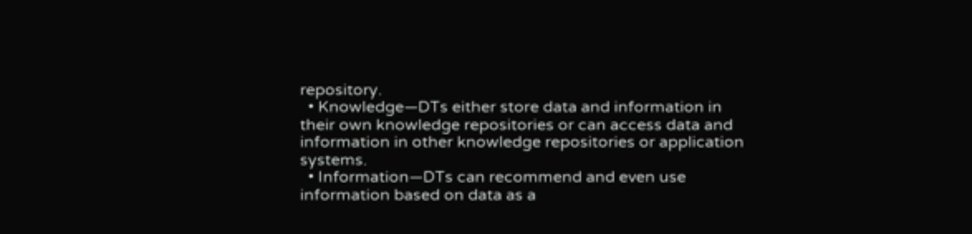repository.
  • Knowledge—DTs either store data and information in their own knowledge repositories or can access data and information in other knowledge repositories or application systems.
  • Information—DTs can recommend and even use information based on data as a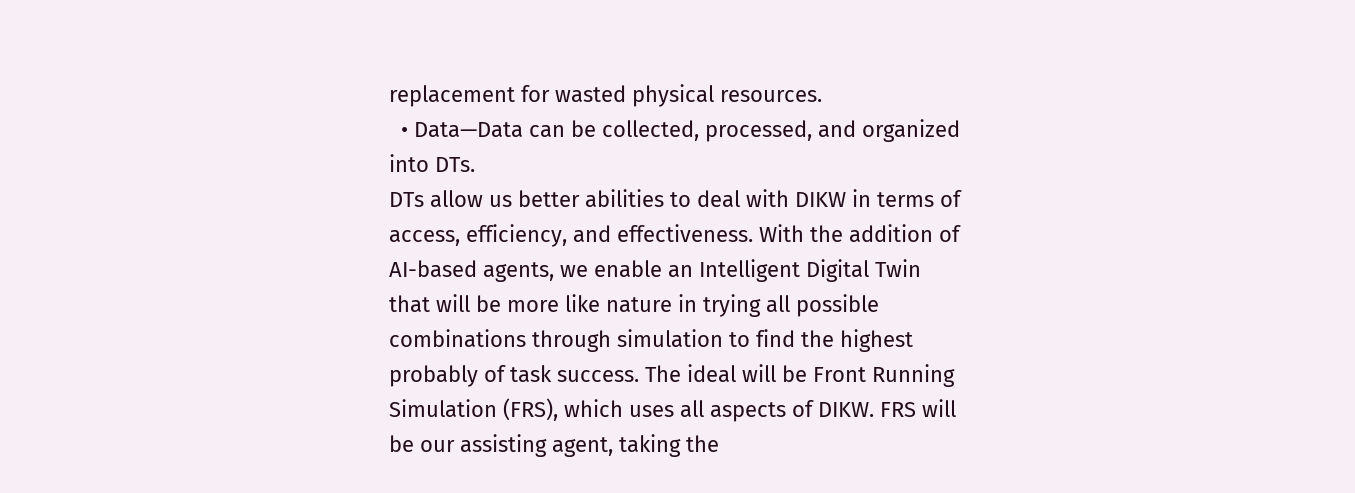replacement for wasted physical resources.
  • Data—Data can be collected, processed, and organized into DTs.
DTs allow us better abilities to deal with DIKW in terms of access, efficiency, and effectiveness. With the addition of AI-based agents, we enable an Intelligent Digital Twin that will be more like nature in trying all possible combinations through simulation to find the highest probably of task success. The ideal will be Front Running Simulation (FRS), which uses all aspects of DIKW. FRS will be our assisting agent, taking the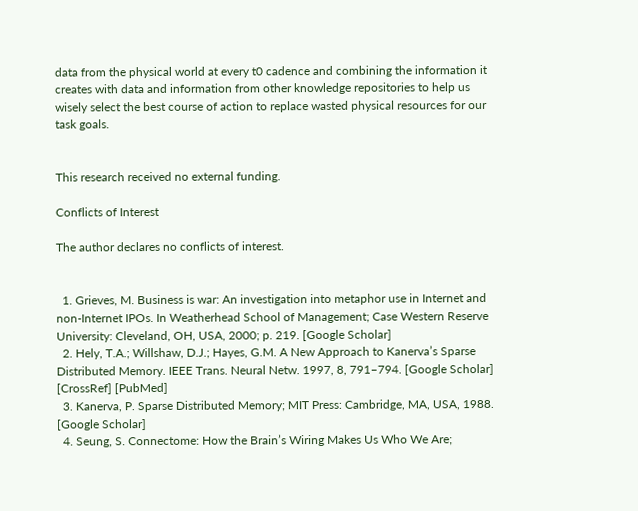data from the physical world at every t0 cadence and combining the information it creates with data and information from other knowledge repositories to help us wisely select the best course of action to replace wasted physical resources for our task goals.


This research received no external funding.

Conflicts of Interest

The author declares no conflicts of interest.


  1. Grieves, M. Business is war: An investigation into metaphor use in Internet and non-Internet IPOs. In Weatherhead School of Management; Case Western Reserve University: Cleveland, OH, USA, 2000; p. 219. [Google Scholar]
  2. Hely, T.A.; Willshaw, D.J.; Hayes, G.M. A New Approach to Kanerva’s Sparse Distributed Memory. IEEE Trans. Neural Netw. 1997, 8, 791–794. [Google Scholar] [CrossRef] [PubMed]
  3. Kanerva, P. Sparse Distributed Memory; MIT Press: Cambridge, MA, USA, 1988. [Google Scholar]
  4. Seung, S. Connectome: How the Brain’s Wiring Makes Us Who We Are;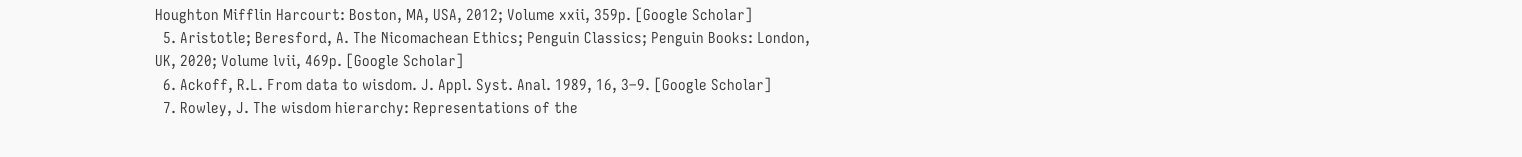Houghton Mifflin Harcourt: Boston, MA, USA, 2012; Volume xxii, 359p. [Google Scholar]
  5. Aristotle; Beresford, A. The Nicomachean Ethics; Penguin Classics; Penguin Books: London, UK, 2020; Volume lvii, 469p. [Google Scholar]
  6. Ackoff, R.L. From data to wisdom. J. Appl. Syst. Anal. 1989, 16, 3–9. [Google Scholar]
  7. Rowley, J. The wisdom hierarchy: Representations of the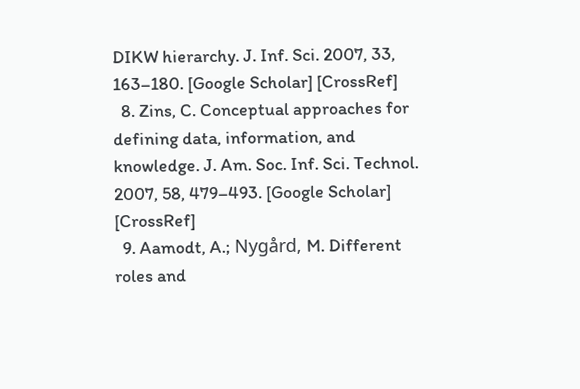DIKW hierarchy. J. Inf. Sci. 2007, 33, 163–180. [Google Scholar] [CrossRef]
  8. Zins, C. Conceptual approaches for defining data, information, and knowledge. J. Am. Soc. Inf. Sci. Technol. 2007, 58, 479–493. [Google Scholar] [CrossRef]
  9. Aamodt, A.; Nygård, M. Different roles and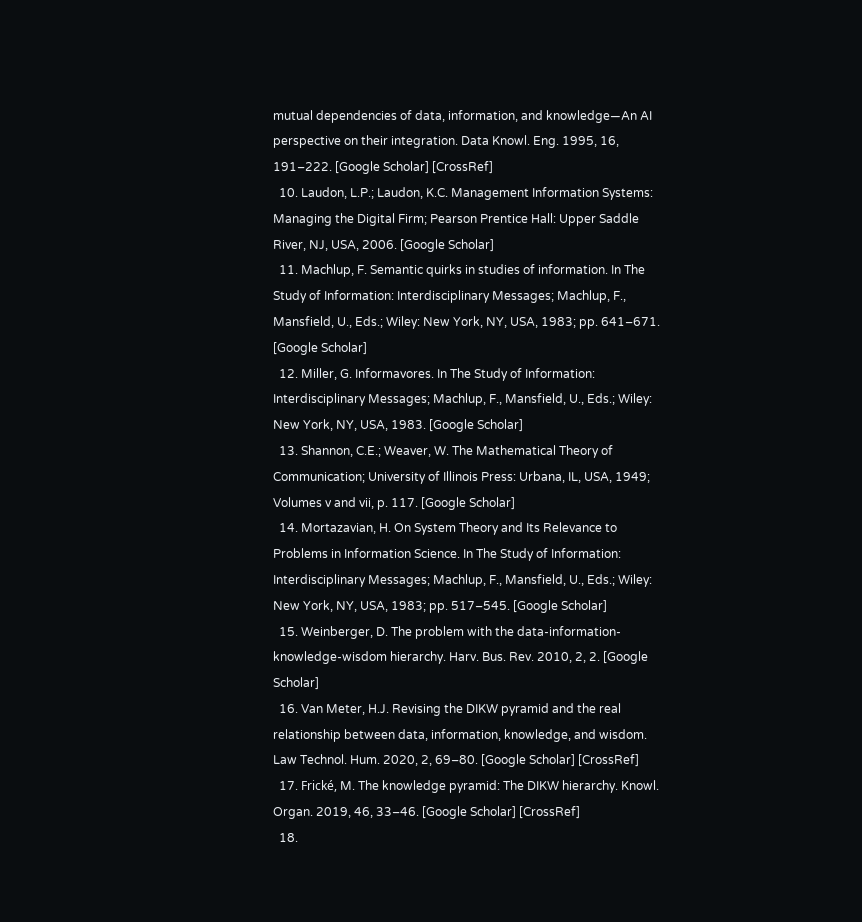mutual dependencies of data, information, and knowledge—An AI perspective on their integration. Data Knowl. Eng. 1995, 16, 191–222. [Google Scholar] [CrossRef]
  10. Laudon, L.P.; Laudon, K.C. Management Information Systems: Managing the Digital Firm; Pearson Prentice Hall: Upper Saddle River, NJ, USA, 2006. [Google Scholar]
  11. Machlup, F. Semantic quirks in studies of information. In The Study of Information: Interdisciplinary Messages; Machlup, F., Mansfield, U., Eds.; Wiley: New York, NY, USA, 1983; pp. 641–671. [Google Scholar]
  12. Miller, G. Informavores. In The Study of Information: Interdisciplinary Messages; Machlup, F., Mansfield, U., Eds.; Wiley: New York, NY, USA, 1983. [Google Scholar]
  13. Shannon, C.E.; Weaver, W. The Mathematical Theory of Communication; University of Illinois Press: Urbana, IL, USA, 1949; Volumes v and vii, p. 117. [Google Scholar]
  14. Mortazavian, H. On System Theory and Its Relevance to Problems in Information Science. In The Study of Information: Interdisciplinary Messages; Machlup, F., Mansfield, U., Eds.; Wiley: New York, NY, USA, 1983; pp. 517–545. [Google Scholar]
  15. Weinberger, D. The problem with the data-information-knowledge-wisdom hierarchy. Harv. Bus. Rev. 2010, 2, 2. [Google Scholar]
  16. Van Meter, H.J. Revising the DIKW pyramid and the real relationship between data, information, knowledge, and wisdom. Law Technol. Hum. 2020, 2, 69–80. [Google Scholar] [CrossRef]
  17. Frické, M. The knowledge pyramid: The DIKW hierarchy. Knowl. Organ. 2019, 46, 33–46. [Google Scholar] [CrossRef]
  18.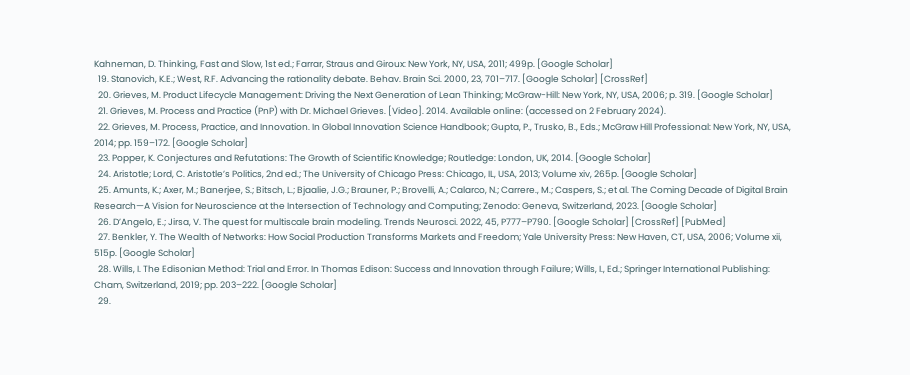Kahneman, D. Thinking, Fast and Slow, 1st ed.; Farrar, Straus and Giroux: New York, NY, USA, 2011; 499p. [Google Scholar]
  19. Stanovich, K.E.; West, R.F. Advancing the rationality debate. Behav. Brain Sci. 2000, 23, 701–717. [Google Scholar] [CrossRef]
  20. Grieves, M. Product Lifecycle Management: Driving the Next Generation of Lean Thinking; McGraw-Hill: New York, NY, USA, 2006; p. 319. [Google Scholar]
  21. Grieves, M. Process and Practice (PnP) with Dr. Michael Grieves. [Video]. 2014. Available online: (accessed on 2 February 2024).
  22. Grieves, M. Process, Practice, and Innovation. In Global Innovation Science Handbook; Gupta, P., Trusko, B., Eds.; McGraw Hill Professional: New York, NY, USA, 2014; pp. 159–172. [Google Scholar]
  23. Popper, K. Conjectures and Refutations: The Growth of Scientific Knowledge; Routledge: London, UK, 2014. [Google Scholar]
  24. Aristotle; Lord, C. Aristotle’s Politics, 2nd ed.; The University of Chicago Press: Chicago, IL, USA, 2013; Volume xiv, 265p. [Google Scholar]
  25. Amunts, K.; Axer, M.; Banerjee, S.; Bitsch, L.; Bjaalie, J.G.; Brauner, P.; Brovelli, A.; Calarco, N.; Carrere., M.; Caspers, S.; et al. The Coming Decade of Digital Brain Research—A Vision for Neuroscience at the Intersection of Technology and Computing; Zenodo: Geneva, Switzerland, 2023. [Google Scholar]
  26. D’Angelo, E.; Jirsa, V. The quest for multiscale brain modeling. Trends Neurosci. 2022, 45, P777–P790. [Google Scholar] [CrossRef] [PubMed]
  27. Benkler, Y. The Wealth of Networks: How Social Production Transforms Markets and Freedom; Yale University Press: New Haven, CT, USA, 2006; Volume xii, 515p. [Google Scholar]
  28. Wills, I. The Edisonian Method: Trial and Error. In Thomas Edison: Success and Innovation through Failure; Wills, I., Ed.; Springer International Publishing: Cham, Switzerland, 2019; pp. 203–222. [Google Scholar]
  29.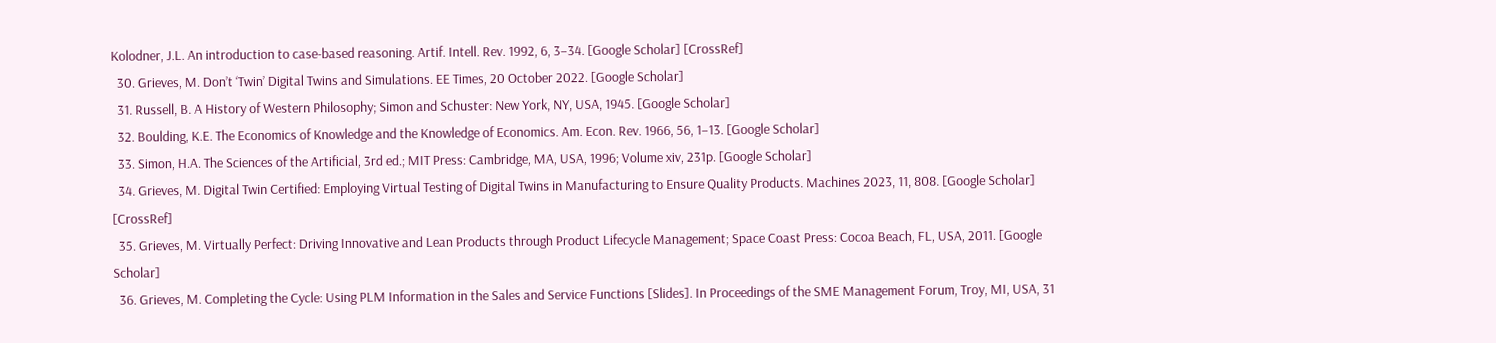Kolodner, J.L. An introduction to case-based reasoning. Artif. Intell. Rev. 1992, 6, 3–34. [Google Scholar] [CrossRef]
  30. Grieves, M. Don’t ‘Twin’ Digital Twins and Simulations. EE Times, 20 October 2022. [Google Scholar]
  31. Russell, B. A History of Western Philosophy; Simon and Schuster: New York, NY, USA, 1945. [Google Scholar]
  32. Boulding, K.E. The Economics of Knowledge and the Knowledge of Economics. Am. Econ. Rev. 1966, 56, 1–13. [Google Scholar]
  33. Simon, H.A. The Sciences of the Artificial, 3rd ed.; MIT Press: Cambridge, MA, USA, 1996; Volume xiv, 231p. [Google Scholar]
  34. Grieves, M. Digital Twin Certified: Employing Virtual Testing of Digital Twins in Manufacturing to Ensure Quality Products. Machines 2023, 11, 808. [Google Scholar] [CrossRef]
  35. Grieves, M. Virtually Perfect: Driving Innovative and Lean Products through Product Lifecycle Management; Space Coast Press: Cocoa Beach, FL, USA, 2011. [Google Scholar]
  36. Grieves, M. Completing the Cycle: Using PLM Information in the Sales and Service Functions [Slides]. In Proceedings of the SME Management Forum, Troy, MI, USA, 31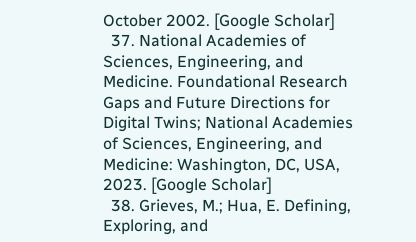October 2002. [Google Scholar]
  37. National Academies of Sciences, Engineering, and Medicine. Foundational Research Gaps and Future Directions for Digital Twins; National Academies of Sciences, Engineering, and Medicine: Washington, DC, USA, 2023. [Google Scholar]
  38. Grieves, M.; Hua, E. Defining, Exploring, and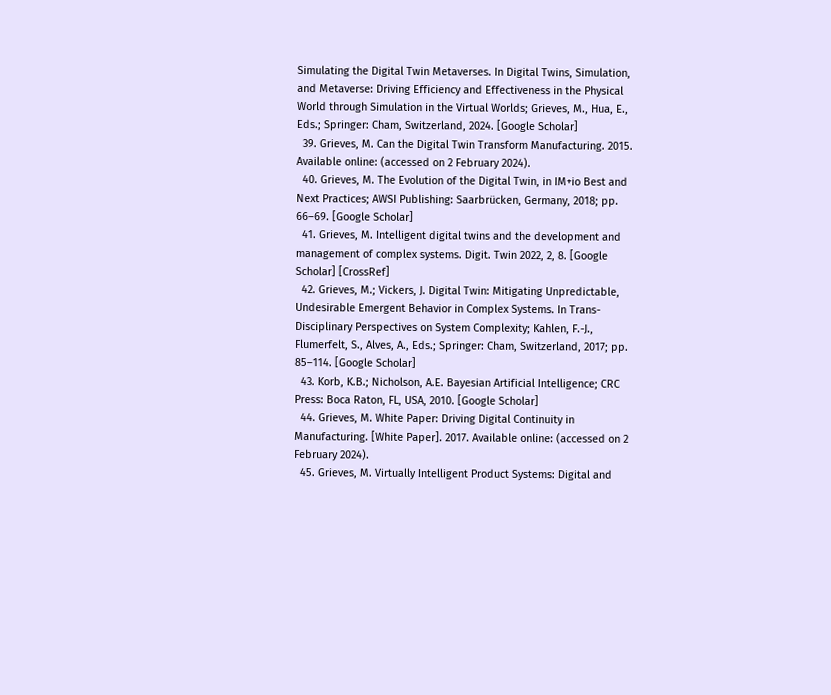Simulating the Digital Twin Metaverses. In Digital Twins, Simulation, and Metaverse: Driving Efficiency and Effectiveness in the Physical World through Simulation in the Virtual Worlds; Grieves, M., Hua, E., Eds.; Springer: Cham, Switzerland, 2024. [Google Scholar]
  39. Grieves, M. Can the Digital Twin Transform Manufacturing. 2015. Available online: (accessed on 2 February 2024).
  40. Grieves, M. The Evolution of the Digital Twin, in IM+io Best and Next Practices; AWSI Publishing: Saarbrücken, Germany, 2018; pp. 66–69. [Google Scholar]
  41. Grieves, M. Intelligent digital twins and the development and management of complex systems. Digit. Twin 2022, 2, 8. [Google Scholar] [CrossRef]
  42. Grieves, M.; Vickers, J. Digital Twin: Mitigating Unpredictable, Undesirable Emergent Behavior in Complex Systems. In Trans-Disciplinary Perspectives on System Complexity; Kahlen, F.-J., Flumerfelt, S., Alves, A., Eds.; Springer: Cham, Switzerland, 2017; pp. 85–114. [Google Scholar]
  43. Korb, K.B.; Nicholson, A.E. Bayesian Artificial Intelligence; CRC Press: Boca Raton, FL, USA, 2010. [Google Scholar]
  44. Grieves, M. White Paper: Driving Digital Continuity in Manufacturing. [White Paper]. 2017. Available online: (accessed on 2 February 2024).
  45. Grieves, M. Virtually Intelligent Product Systems: Digital and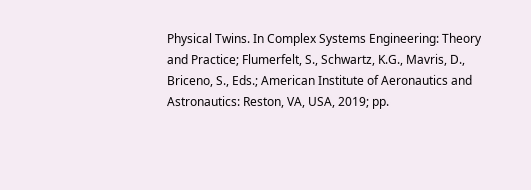Physical Twins. In Complex Systems Engineering: Theory and Practice; Flumerfelt, S., Schwartz, K.G., Mavris, D., Briceno, S., Eds.; American Institute of Aeronautics and Astronautics: Reston, VA, USA, 2019; pp.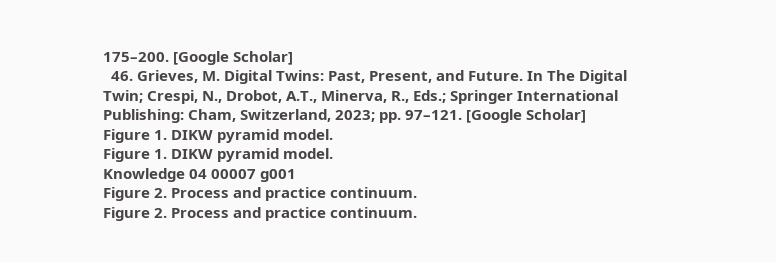175–200. [Google Scholar]
  46. Grieves, M. Digital Twins: Past, Present, and Future. In The Digital Twin; Crespi, N., Drobot, A.T., Minerva, R., Eds.; Springer International Publishing: Cham, Switzerland, 2023; pp. 97–121. [Google Scholar]
Figure 1. DIKW pyramid model.
Figure 1. DIKW pyramid model.
Knowledge 04 00007 g001
Figure 2. Process and practice continuum.
Figure 2. Process and practice continuum.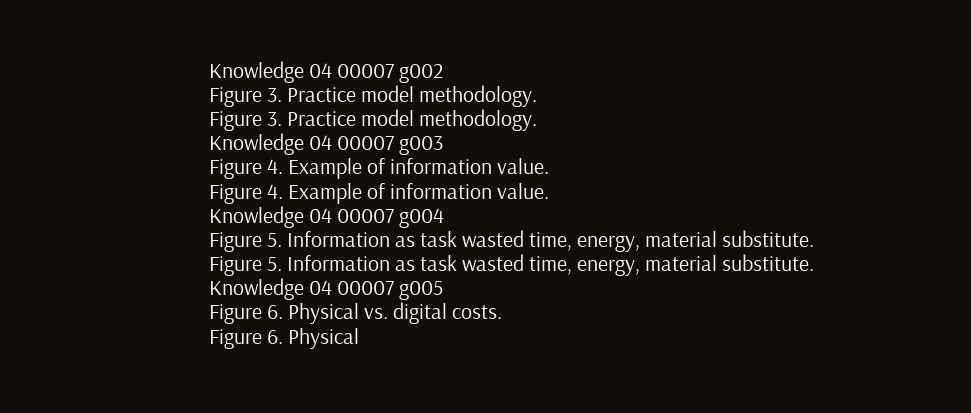Knowledge 04 00007 g002
Figure 3. Practice model methodology.
Figure 3. Practice model methodology.
Knowledge 04 00007 g003
Figure 4. Example of information value.
Figure 4. Example of information value.
Knowledge 04 00007 g004
Figure 5. Information as task wasted time, energy, material substitute.
Figure 5. Information as task wasted time, energy, material substitute.
Knowledge 04 00007 g005
Figure 6. Physical vs. digital costs.
Figure 6. Physical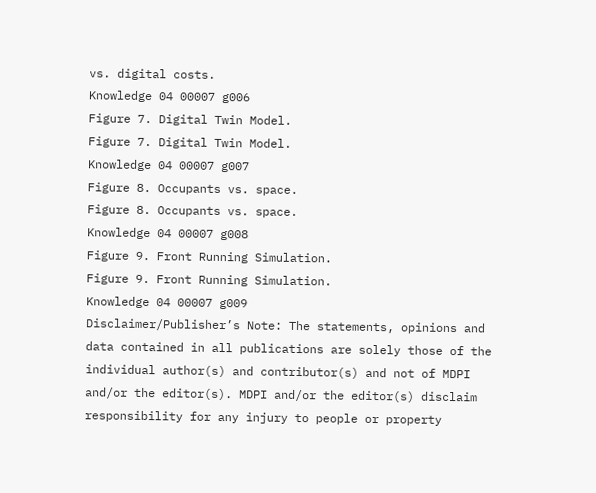vs. digital costs.
Knowledge 04 00007 g006
Figure 7. Digital Twin Model.
Figure 7. Digital Twin Model.
Knowledge 04 00007 g007
Figure 8. Occupants vs. space.
Figure 8. Occupants vs. space.
Knowledge 04 00007 g008
Figure 9. Front Running Simulation.
Figure 9. Front Running Simulation.
Knowledge 04 00007 g009
Disclaimer/Publisher’s Note: The statements, opinions and data contained in all publications are solely those of the individual author(s) and contributor(s) and not of MDPI and/or the editor(s). MDPI and/or the editor(s) disclaim responsibility for any injury to people or property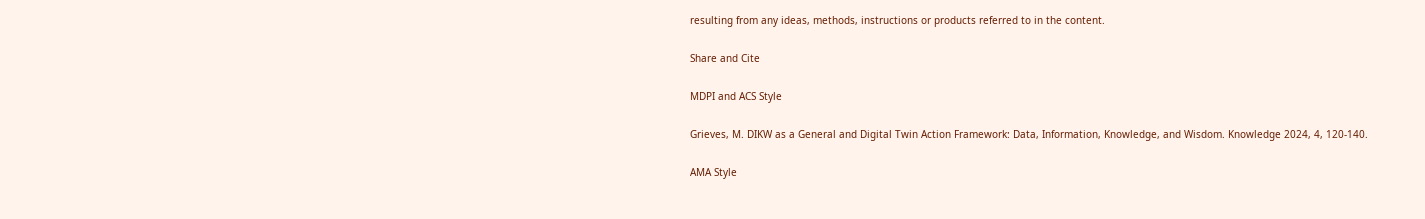resulting from any ideas, methods, instructions or products referred to in the content.

Share and Cite

MDPI and ACS Style

Grieves, M. DIKW as a General and Digital Twin Action Framework: Data, Information, Knowledge, and Wisdom. Knowledge 2024, 4, 120-140.

AMA Style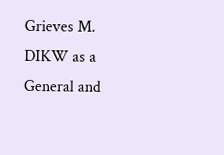Grieves M. DIKW as a General and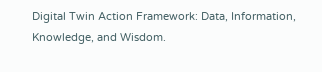Digital Twin Action Framework: Data, Information, Knowledge, and Wisdom.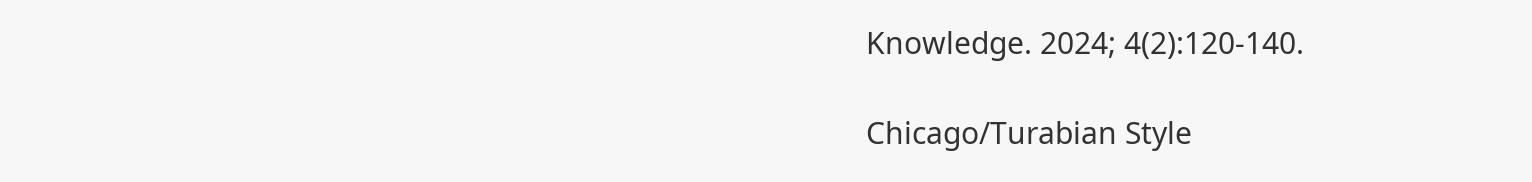Knowledge. 2024; 4(2):120-140.

Chicago/Turabian Style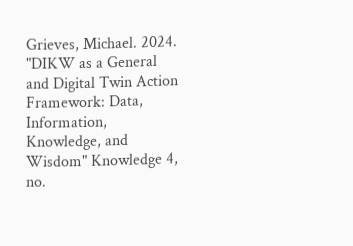Grieves, Michael. 2024. "DIKW as a General and Digital Twin Action Framework: Data, Information, Knowledge, and Wisdom" Knowledge 4, no.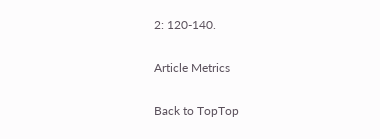2: 120-140.

Article Metrics

Back to TopTop